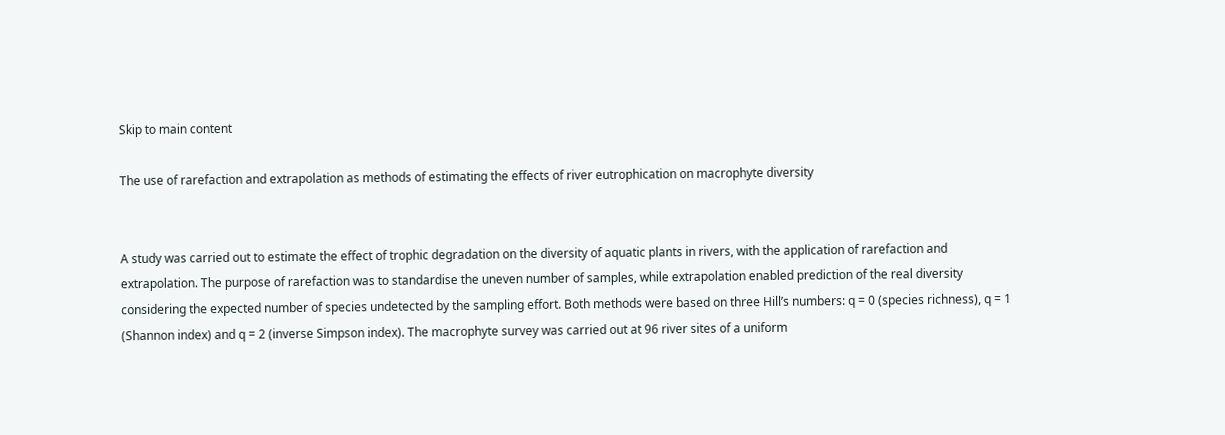Skip to main content

The use of rarefaction and extrapolation as methods of estimating the effects of river eutrophication on macrophyte diversity


A study was carried out to estimate the effect of trophic degradation on the diversity of aquatic plants in rivers, with the application of rarefaction and extrapolation. The purpose of rarefaction was to standardise the uneven number of samples, while extrapolation enabled prediction of the real diversity considering the expected number of species undetected by the sampling effort. Both methods were based on three Hill’s numbers: q = 0 (species richness), q = 1 (Shannon index) and q = 2 (inverse Simpson index). The macrophyte survey was carried out at 96 river sites of a uniform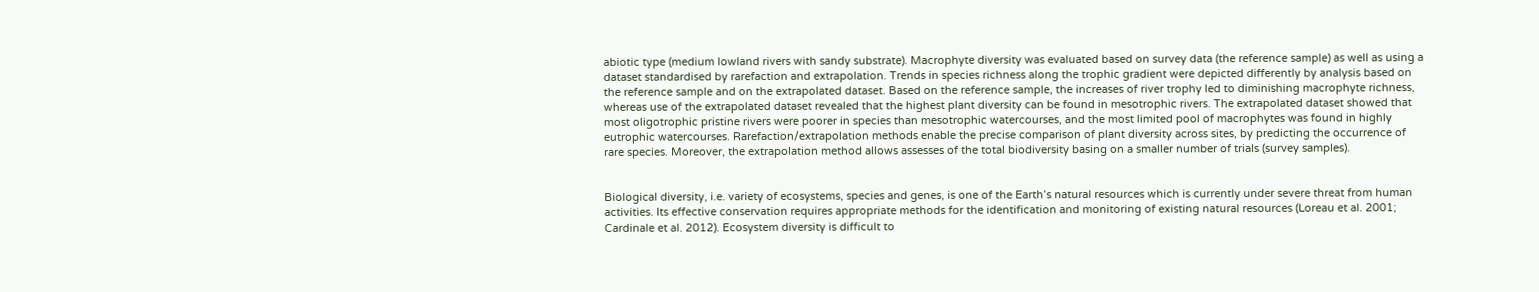abiotic type (medium lowland rivers with sandy substrate). Macrophyte diversity was evaluated based on survey data (the reference sample) as well as using a dataset standardised by rarefaction and extrapolation. Trends in species richness along the trophic gradient were depicted differently by analysis based on the reference sample and on the extrapolated dataset. Based on the reference sample, the increases of river trophy led to diminishing macrophyte richness, whereas use of the extrapolated dataset revealed that the highest plant diversity can be found in mesotrophic rivers. The extrapolated dataset showed that most oligotrophic pristine rivers were poorer in species than mesotrophic watercourses, and the most limited pool of macrophytes was found in highly eutrophic watercourses. Rarefaction/extrapolation methods enable the precise comparison of plant diversity across sites, by predicting the occurrence of rare species. Moreover, the extrapolation method allows assesses of the total biodiversity basing on a smaller number of trials (survey samples).


Biological diversity, i.e. variety of ecosystems, species and genes, is one of the Earth’s natural resources which is currently under severe threat from human activities. Its effective conservation requires appropriate methods for the identification and monitoring of existing natural resources (Loreau et al. 2001; Cardinale et al. 2012). Ecosystem diversity is difficult to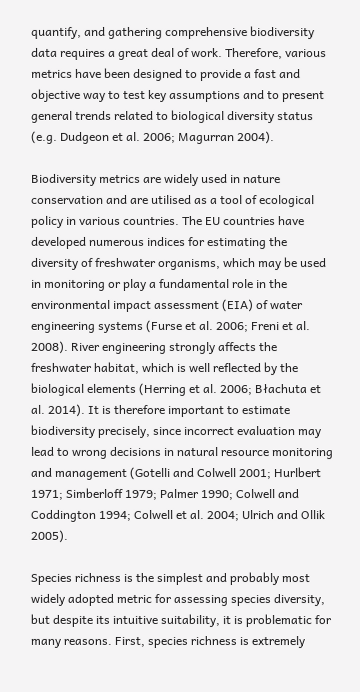quantify, and gathering comprehensive biodiversity data requires a great deal of work. Therefore, various metrics have been designed to provide a fast and objective way to test key assumptions and to present general trends related to biological diversity status (e.g. Dudgeon et al. 2006; Magurran 2004).

Biodiversity metrics are widely used in nature conservation and are utilised as a tool of ecological policy in various countries. The EU countries have developed numerous indices for estimating the diversity of freshwater organisms, which may be used in monitoring or play a fundamental role in the environmental impact assessment (EIA) of water engineering systems (Furse et al. 2006; Freni et al. 2008). River engineering strongly affects the freshwater habitat, which is well reflected by the biological elements (Herring et al. 2006; Błachuta et al. 2014). It is therefore important to estimate biodiversity precisely, since incorrect evaluation may lead to wrong decisions in natural resource monitoring and management (Gotelli and Colwell 2001; Hurlbert 1971; Simberloff 1979; Palmer 1990; Colwell and Coddington 1994; Colwell et al. 2004; Ulrich and Ollik 2005).

Species richness is the simplest and probably most widely adopted metric for assessing species diversity, but despite its intuitive suitability, it is problematic for many reasons. First, species richness is extremely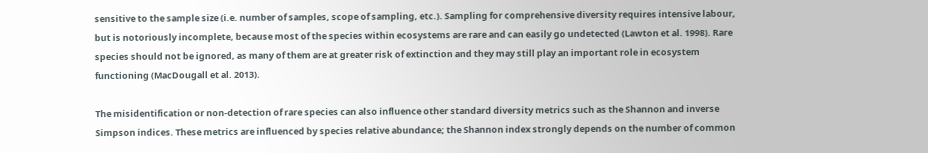sensitive to the sample size (i.e. number of samples, scope of sampling, etc.). Sampling for comprehensive diversity requires intensive labour, but is notoriously incomplete, because most of the species within ecosystems are rare and can easily go undetected (Lawton et al. 1998). Rare species should not be ignored, as many of them are at greater risk of extinction and they may still play an important role in ecosystem functioning (MacDougall et al. 2013).

The misidentification or non-detection of rare species can also influence other standard diversity metrics such as the Shannon and inverse Simpson indices. These metrics are influenced by species relative abundance; the Shannon index strongly depends on the number of common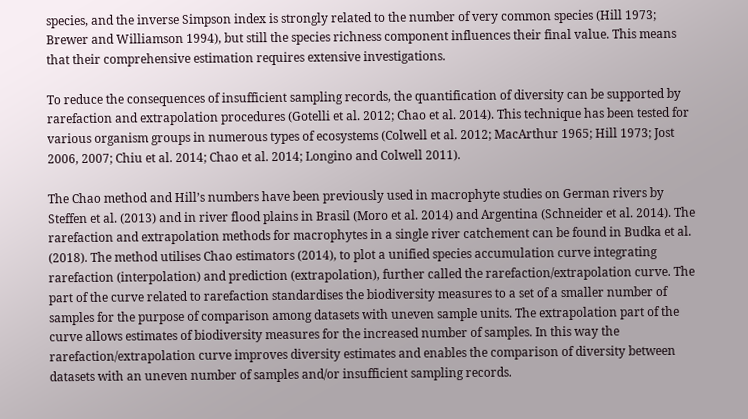species, and the inverse Simpson index is strongly related to the number of very common species (Hill 1973; Brewer and Williamson 1994), but still the species richness component influences their final value. This means that their comprehensive estimation requires extensive investigations.

To reduce the consequences of insufficient sampling records, the quantification of diversity can be supported by rarefaction and extrapolation procedures (Gotelli et al. 2012; Chao et al. 2014). This technique has been tested for various organism groups in numerous types of ecosystems (Colwell et al. 2012; MacArthur 1965; Hill 1973; Jost 2006, 2007; Chiu et al. 2014; Chao et al. 2014; Longino and Colwell 2011).

The Chao method and Hill’s numbers have been previously used in macrophyte studies on German rivers by Steffen et al. (2013) and in river flood plains in Brasil (Moro et al. 2014) and Argentina (Schneider et al. 2014). The rarefaction and extrapolation methods for macrophytes in a single river catchement can be found in Budka et al. (2018). The method utilises Chao estimators (2014), to plot a unified species accumulation curve integrating rarefaction (interpolation) and prediction (extrapolation), further called the rarefaction/extrapolation curve. The part of the curve related to rarefaction standardises the biodiversity measures to a set of a smaller number of samples for the purpose of comparison among datasets with uneven sample units. The extrapolation part of the curve allows estimates of biodiversity measures for the increased number of samples. In this way the rarefaction/extrapolation curve improves diversity estimates and enables the comparison of diversity between datasets with an uneven number of samples and/or insufficient sampling records.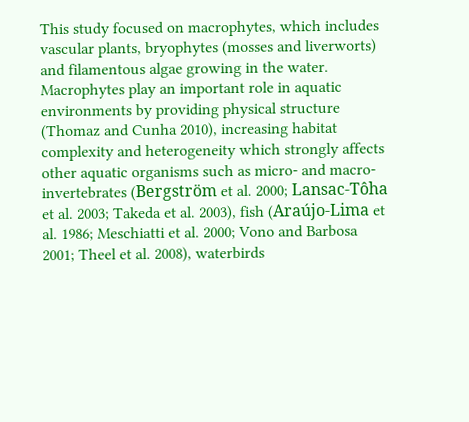This study focused on macrophytes, which includes vascular plants, bryophytes (mosses and liverworts) and filamentous algae growing in the water. Macrophytes play an important role in aquatic environments by providing physical structure (Thomaz and Cunha 2010), increasing habitat complexity and heterogeneity which strongly affects other aquatic organisms such as micro- and macro-invertebrates (Bergström et al. 2000; Lansac-Tôha et al. 2003; Takeda et al. 2003), fish (Araújo-Lima et al. 1986; Meschiatti et al. 2000; Vono and Barbosa 2001; Theel et al. 2008), waterbirds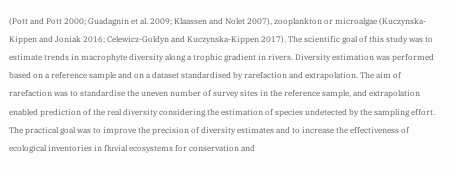(Pott and Pott 2000; Guadagnin et al. 2009; Klaassen and Nolet 2007), zooplankton or microalgae (Kuczynska-Kippen and Joniak 2016; Celewicz-Goldyn and Kuczynska-Kippen 2017). The scientific goal of this study was to estimate trends in macrophyte diversity along a trophic gradient in rivers. Diversity estimation was performed based on a reference sample and on a dataset standardised by rarefaction and extrapolation. The aim of rarefaction was to standardise the uneven number of survey sites in the reference sample, and extrapolation enabled prediction of the real diversity considering the estimation of species undetected by the sampling effort. The practical goal was to improve the precision of diversity estimates and to increase the effectiveness of ecological inventories in fluvial ecosystems for conservation and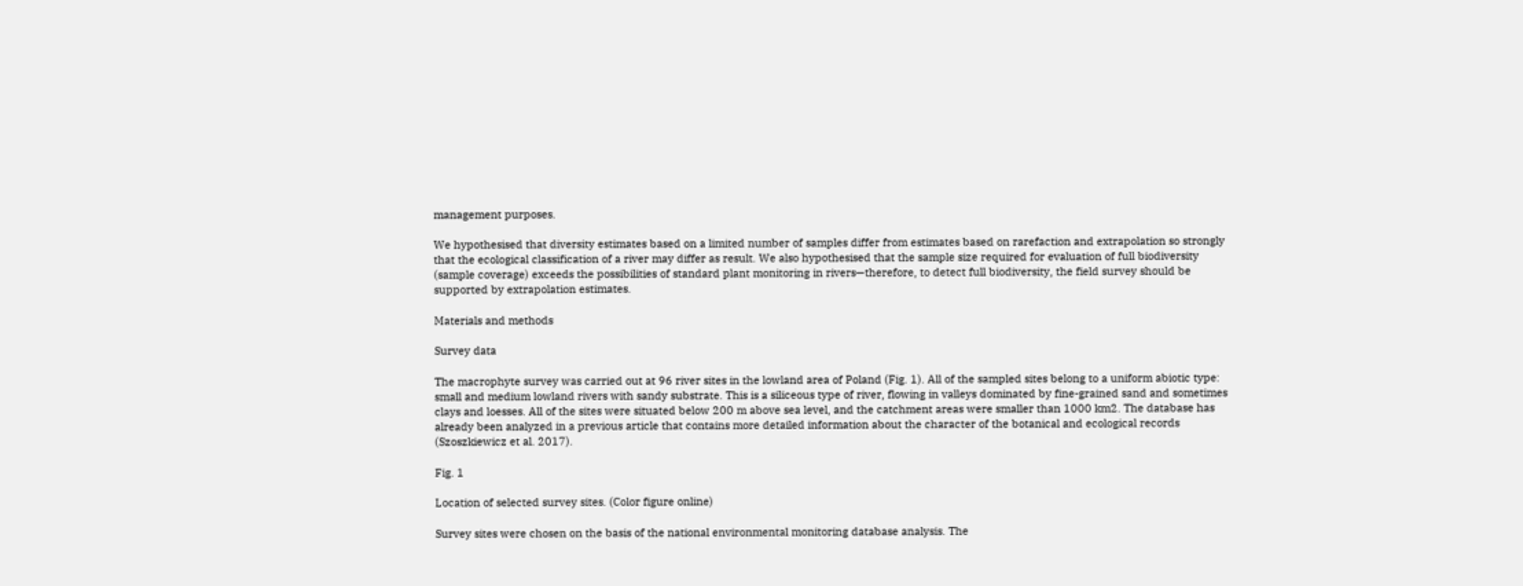management purposes.

We hypothesised that diversity estimates based on a limited number of samples differ from estimates based on rarefaction and extrapolation so strongly that the ecological classification of a river may differ as result. We also hypothesised that the sample size required for evaluation of full biodiversity (sample coverage) exceeds the possibilities of standard plant monitoring in rivers—therefore, to detect full biodiversity, the field survey should be supported by extrapolation estimates.

Materials and methods

Survey data

The macrophyte survey was carried out at 96 river sites in the lowland area of Poland (Fig. 1). All of the sampled sites belong to a uniform abiotic type: small and medium lowland rivers with sandy substrate. This is a siliceous type of river, flowing in valleys dominated by fine-grained sand and sometimes clays and loesses. All of the sites were situated below 200 m above sea level, and the catchment areas were smaller than 1000 km2. The database has already been analyzed in a previous article that contains more detailed information about the character of the botanical and ecological records (Szoszkiewicz et al. 2017).

Fig. 1

Location of selected survey sites. (Color figure online)

Survey sites were chosen on the basis of the national environmental monitoring database analysis. The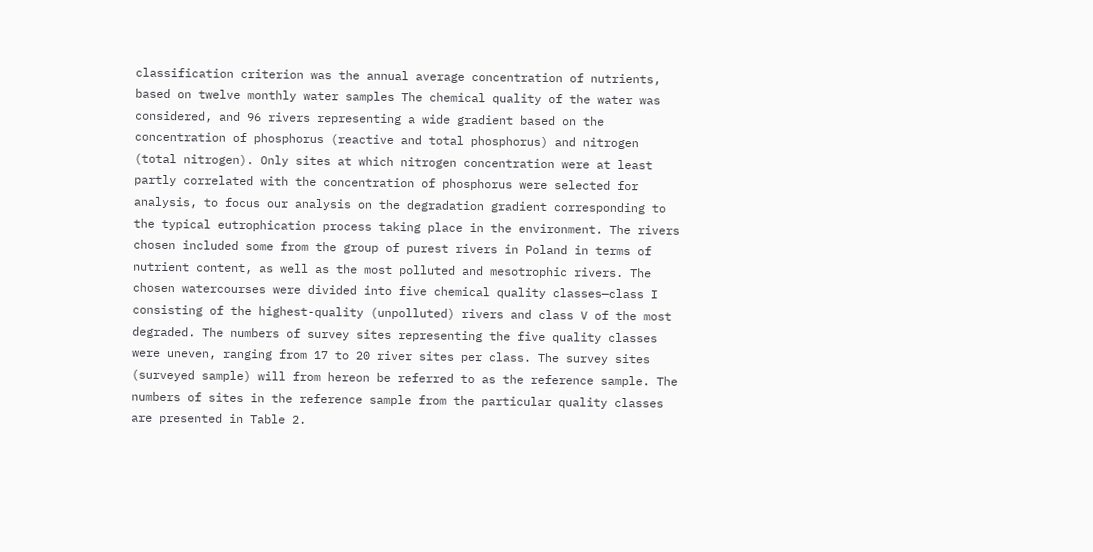classification criterion was the annual average concentration of nutrients, based on twelve monthly water samples The chemical quality of the water was considered, and 96 rivers representing a wide gradient based on the concentration of phosphorus (reactive and total phosphorus) and nitrogen (total nitrogen). Only sites at which nitrogen concentration were at least partly correlated with the concentration of phosphorus were selected for analysis, to focus our analysis on the degradation gradient corresponding to the typical eutrophication process taking place in the environment. The rivers chosen included some from the group of purest rivers in Poland in terms of nutrient content, as well as the most polluted and mesotrophic rivers. The chosen watercourses were divided into five chemical quality classes—class I consisting of the highest-quality (unpolluted) rivers and class V of the most degraded. The numbers of survey sites representing the five quality classes were uneven, ranging from 17 to 20 river sites per class. The survey sites (surveyed sample) will from hereon be referred to as the reference sample. The numbers of sites in the reference sample from the particular quality classes are presented in Table 2.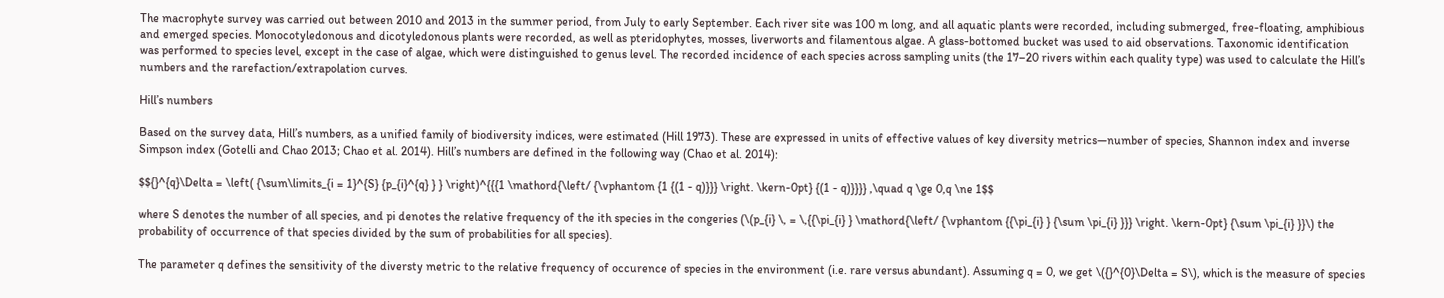The macrophyte survey was carried out between 2010 and 2013 in the summer period, from July to early September. Each river site was 100 m long, and all aquatic plants were recorded, including submerged, free-floating, amphibious and emerged species. Monocotyledonous and dicotyledonous plants were recorded, as well as pteridophytes, mosses, liverworts and filamentous algae. A glass-bottomed bucket was used to aid observations. Taxonomic identification was performed to species level, except in the case of algae, which were distinguished to genus level. The recorded incidence of each species across sampling units (the 17–20 rivers within each quality type) was used to calculate the Hill’s numbers and the rarefaction/extrapolation curves.

Hill’s numbers

Based on the survey data, Hill’s numbers, as a unified family of biodiversity indices, were estimated (Hill 1973). These are expressed in units of effective values of key diversity metrics—number of species, Shannon index and inverse Simpson index (Gotelli and Chao 2013; Chao et al. 2014). Hill’s numbers are defined in the following way (Chao et al. 2014):

$${}^{q}\Delta = \left( {\sum\limits_{i = 1}^{S} {p_{i}^{q} } } \right)^{{{1 \mathord{\left/ {\vphantom {1 {(1 - q)}}} \right. \kern-0pt} {(1 - q)}}}} ,\quad q \ge 0,q \ne 1$$

where S denotes the number of all species, and pi denotes the relative frequency of the ith species in the congeries (\(p_{i} \, = \,{{\pi_{i} } \mathord{\left/ {\vphantom {{\pi_{i} } {\sum \pi_{i} }}} \right. \kern-0pt} {\sum \pi_{i} }}\) the probability of occurrence of that species divided by the sum of probabilities for all species).

The parameter q defines the sensitivity of the diversty metric to the relative frequency of occurence of species in the environment (i.e. rare versus abundant). Assuming q = 0, we get \({}^{0}\Delta = S\), which is the measure of species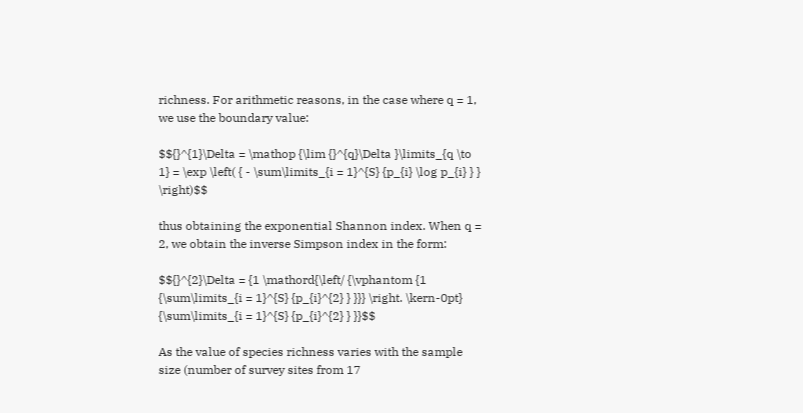richness. For arithmetic reasons, in the case where q = 1, we use the boundary value:

$${}^{1}\Delta = \mathop {\lim {}^{q}\Delta }\limits_{q \to 1} = \exp \left( { - \sum\limits_{i = 1}^{S} {p_{i} \log p_{i} } } \right)$$

thus obtaining the exponential Shannon index. When q = 2, we obtain the inverse Simpson index in the form:

$${}^{2}\Delta = {1 \mathord{\left/ {\vphantom {1 {\sum\limits_{i = 1}^{S} {p_{i}^{2} } }}} \right. \kern-0pt} {\sum\limits_{i = 1}^{S} {p_{i}^{2} } }}$$

As the value of species richness varies with the sample size (number of survey sites from 17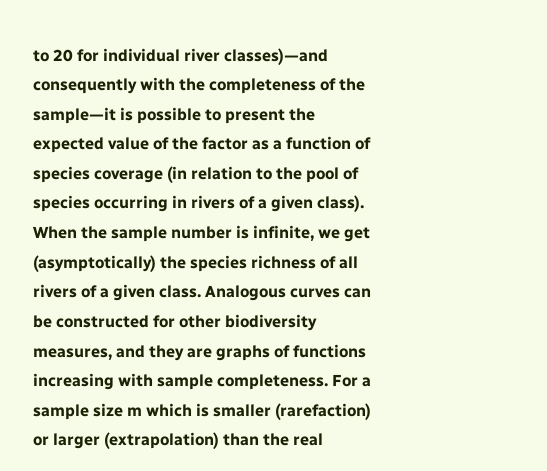to 20 for individual river classes)—and consequently with the completeness of the sample—it is possible to present the expected value of the factor as a function of species coverage (in relation to the pool of species occurring in rivers of a given class). When the sample number is infinite, we get (asymptotically) the species richness of all rivers of a given class. Analogous curves can be constructed for other biodiversity measures, and they are graphs of functions increasing with sample completeness. For a sample size m which is smaller (rarefaction) or larger (extrapolation) than the real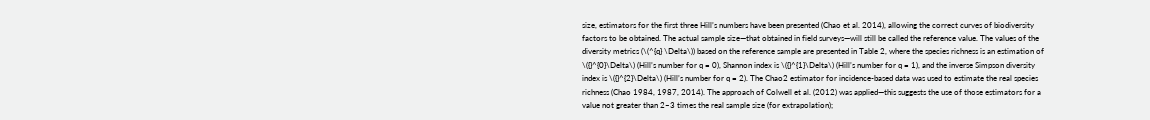size, estimators for the first three Hill’s numbers have been presented (Chao et al. 2014), allowing the correct curves of biodiversity factors to be obtained. The actual sample size—that obtained in field surveys—will still be called the reference value. The values of the diversity metrics (\(^{q} \Delta\)) based on the reference sample are presented in Table 2, where the species richness is an estimation of \({}^{0}\Delta\) (Hill’s number for q = 0), Shannon index is \({}^{1}\Delta\) (Hill’s number for q = 1), and the inverse Simpson diversity index is \({}^{2}\Delta\) (Hill’s number for q = 2). The Chao2 estimator for incidence-based data was used to estimate the real species richness (Chao 1984, 1987, 2014). The approach of Colwell et al. (2012) was applied—this suggests the use of those estimators for a value not greater than 2–3 times the real sample size (for extrapolation);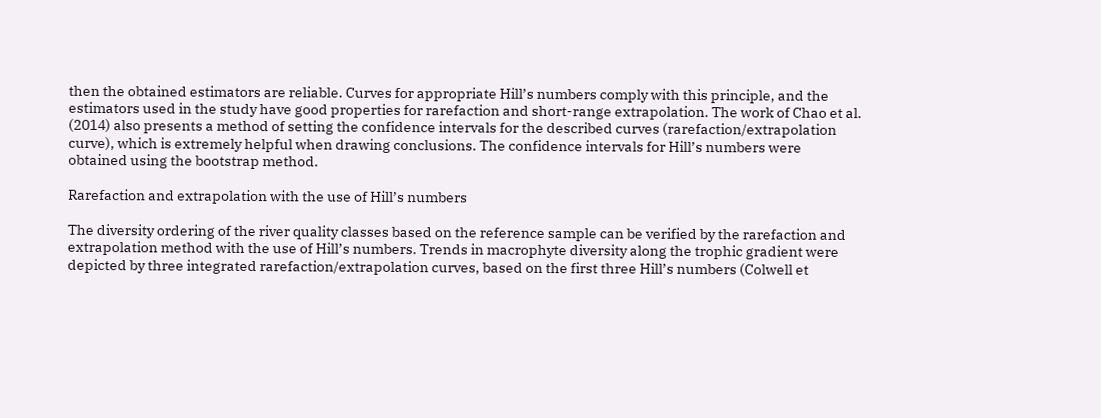then the obtained estimators are reliable. Curves for appropriate Hill’s numbers comply with this principle, and the estimators used in the study have good properties for rarefaction and short-range extrapolation. The work of Chao et al. (2014) also presents a method of setting the confidence intervals for the described curves (rarefaction/extrapolation curve), which is extremely helpful when drawing conclusions. The confidence intervals for Hill’s numbers were obtained using the bootstrap method.

Rarefaction and extrapolation with the use of Hill’s numbers

The diversity ordering of the river quality classes based on the reference sample can be verified by the rarefaction and extrapolation method with the use of Hill’s numbers. Trends in macrophyte diversity along the trophic gradient were depicted by three integrated rarefaction/extrapolation curves, based on the first three Hill’s numbers (Colwell et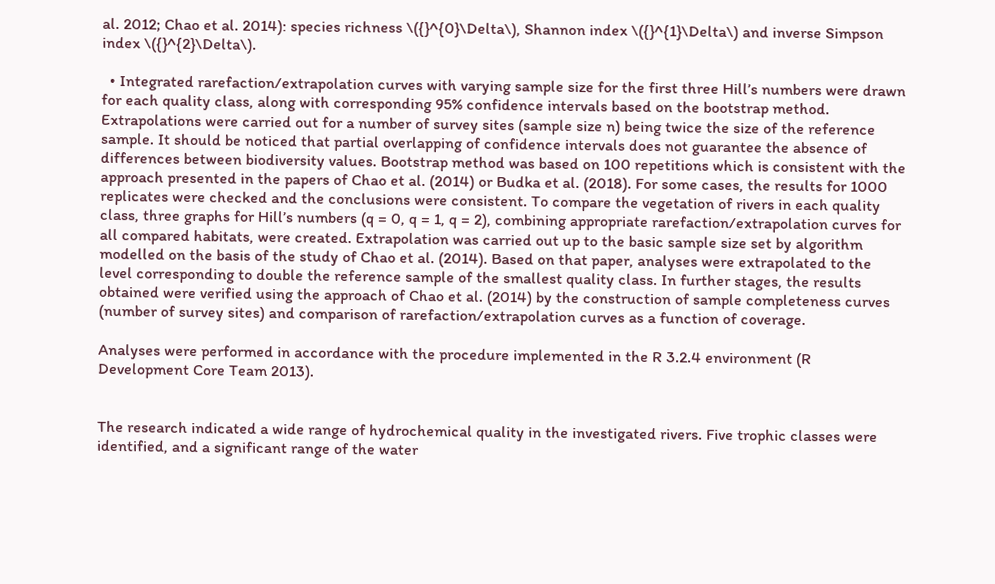al. 2012; Chao et al. 2014): species richness \({}^{0}\Delta\), Shannon index \({}^{1}\Delta\) and inverse Simpson index \({}^{2}\Delta\).

  • Integrated rarefaction/extrapolation curves with varying sample size for the first three Hill’s numbers were drawn for each quality class, along with corresponding 95% confidence intervals based on the bootstrap method. Extrapolations were carried out for a number of survey sites (sample size n) being twice the size of the reference sample. It should be noticed that partial overlapping of confidence intervals does not guarantee the absence of differences between biodiversity values. Bootstrap method was based on 100 repetitions which is consistent with the approach presented in the papers of Chao et al. (2014) or Budka et al. (2018). For some cases, the results for 1000 replicates were checked and the conclusions were consistent. To compare the vegetation of rivers in each quality class, three graphs for Hill’s numbers (q = 0, q = 1, q = 2), combining appropriate rarefaction/extrapolation curves for all compared habitats, were created. Extrapolation was carried out up to the basic sample size set by algorithm modelled on the basis of the study of Chao et al. (2014). Based on that paper, analyses were extrapolated to the level corresponding to double the reference sample of the smallest quality class. In further stages, the results obtained were verified using the approach of Chao et al. (2014) by the construction of sample completeness curves (number of survey sites) and comparison of rarefaction/extrapolation curves as a function of coverage.

Analyses were performed in accordance with the procedure implemented in the R 3.2.4 environment (R Development Core Team 2013).


The research indicated a wide range of hydrochemical quality in the investigated rivers. Five trophic classes were identified, and a significant range of the water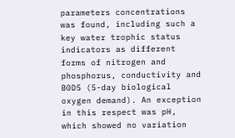parameters concentrations was found, including such a key water trophic status indicators as different forms of nitrogen and phosphorus, conductivity and B0D5 (5-day biological oxygen demand). An exception in this respect was pH, which showed no variation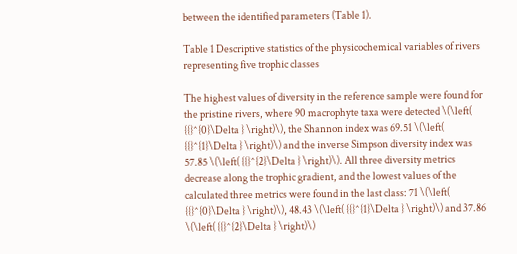between the identified parameters (Table 1).

Table 1 Descriptive statistics of the physicochemical variables of rivers representing five trophic classes

The highest values of diversity in the reference sample were found for the pristine rivers, where 90 macrophyte taxa were detected \(\left( {{}^{0}\Delta } \right)\), the Shannon index was 69.51 \(\left( {{}^{1}\Delta } \right)\) and the inverse Simpson diversity index was 57.85 \(\left( {{}^{2}\Delta } \right)\). All three diversity metrics decrease along the trophic gradient, and the lowest values of the calculated three metrics were found in the last class: 71 \(\left( {{}^{0}\Delta } \right)\), 48.43 \(\left( {{}^{1}\Delta } \right)\) and 37.86 \(\left( {{}^{2}\Delta } \right)\)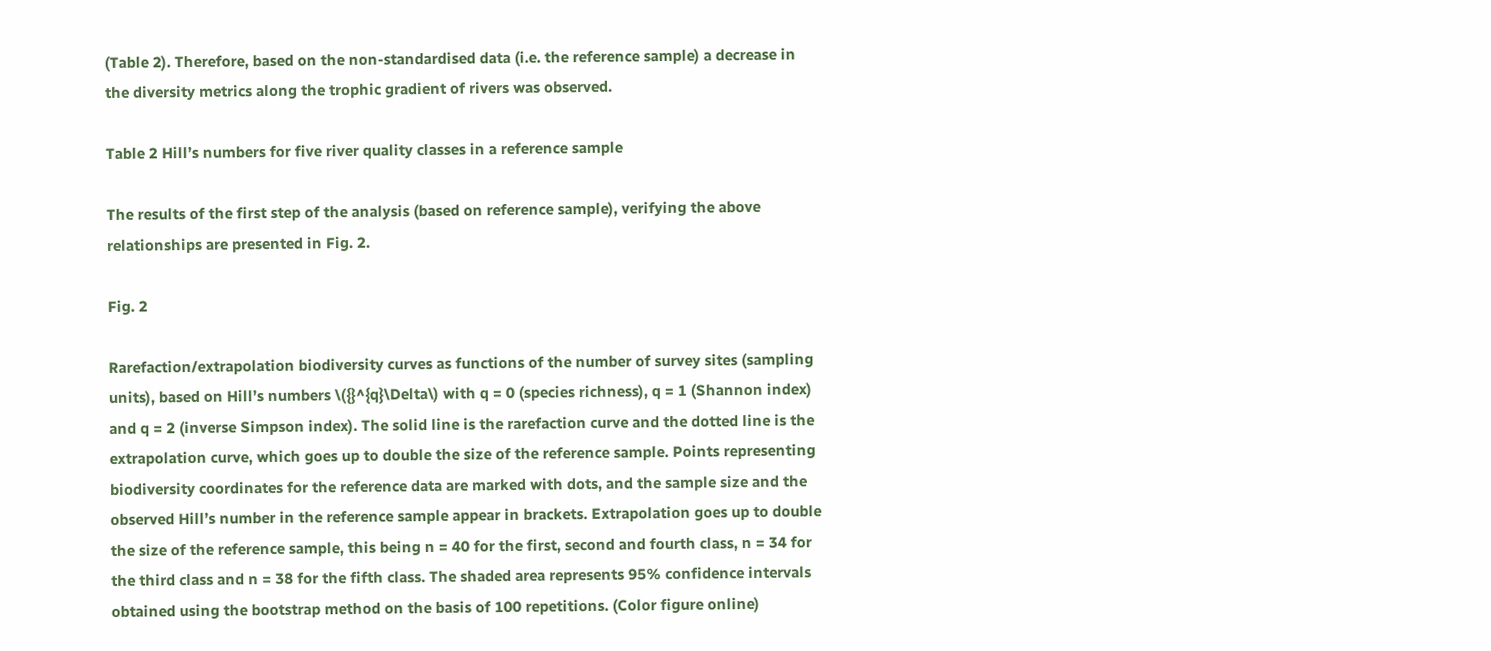(Table 2). Therefore, based on the non-standardised data (i.e. the reference sample) a decrease in the diversity metrics along the trophic gradient of rivers was observed.

Table 2 Hill’s numbers for five river quality classes in a reference sample

The results of the first step of the analysis (based on reference sample), verifying the above relationships are presented in Fig. 2.

Fig. 2

Rarefaction/extrapolation biodiversity curves as functions of the number of survey sites (sampling units), based on Hill’s numbers \({}^{q}\Delta\) with q = 0 (species richness), q = 1 (Shannon index) and q = 2 (inverse Simpson index). The solid line is the rarefaction curve and the dotted line is the extrapolation curve, which goes up to double the size of the reference sample. Points representing biodiversity coordinates for the reference data are marked with dots, and the sample size and the observed Hill’s number in the reference sample appear in brackets. Extrapolation goes up to double the size of the reference sample, this being n = 40 for the first, second and fourth class, n = 34 for the third class and n = 38 for the fifth class. The shaded area represents 95% confidence intervals obtained using the bootstrap method on the basis of 100 repetitions. (Color figure online)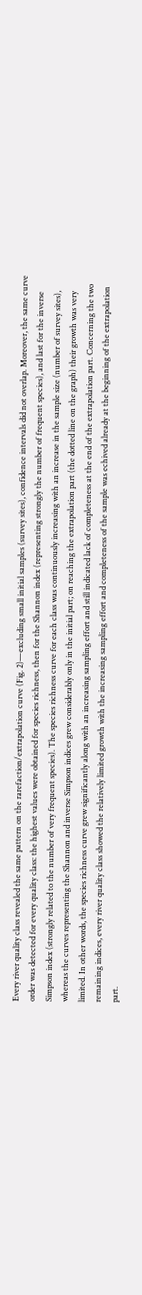Every river quality class revealed the same pattern on the rarefaction/extrapolation curve (Fig. 2)—excluding small initial samples (survey sites), confidence intervals did not overlap. Moreover, the same curve order was detected for every quality class: the highest values were obtained for species richness, then for the Shannon index (representing strongly the number of frequent species), and last for the inverse Simpson index (strongly related to the number of very frequent species). The species richness curve for each class was continuously increasing with an increase in the sample size (number of survey sites), whereas the curves representing the Shannon and inverse Simpson indices grew considerably only in the initial part; on reaching the extrapolation part (the dotted line on the graph) their growth was very limited. In other words, the species richness curve grew significantly along with an increasing sampling effort and still indicated lack of completeness at the end of the extrapolation part. Concerning the two remaining indices, every river quality class showed the relatively limited growth with the increasing sampling effort and completeness of the sample was echived already at the beginning of the extrapolation part.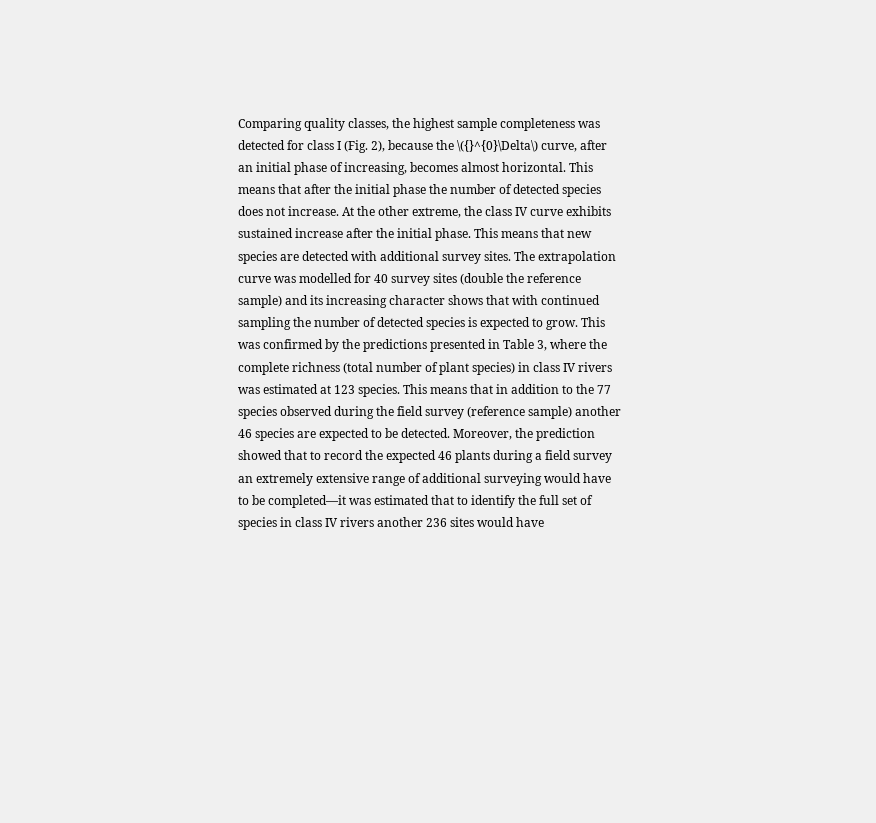Comparing quality classes, the highest sample completeness was detected for class I (Fig. 2), because the \({}^{0}\Delta\) curve, after an initial phase of increasing, becomes almost horizontal. This means that after the initial phase the number of detected species does not increase. At the other extreme, the class IV curve exhibits sustained increase after the initial phase. This means that new species are detected with additional survey sites. The extrapolation curve was modelled for 40 survey sites (double the reference sample) and its increasing character shows that with continued sampling the number of detected species is expected to grow. This was confirmed by the predictions presented in Table 3, where the complete richness (total number of plant species) in class IV rivers was estimated at 123 species. This means that in addition to the 77 species observed during the field survey (reference sample) another 46 species are expected to be detected. Moreover, the prediction showed that to record the expected 46 plants during a field survey an extremely extensive range of additional surveying would have to be completed—it was estimated that to identify the full set of species in class IV rivers another 236 sites would have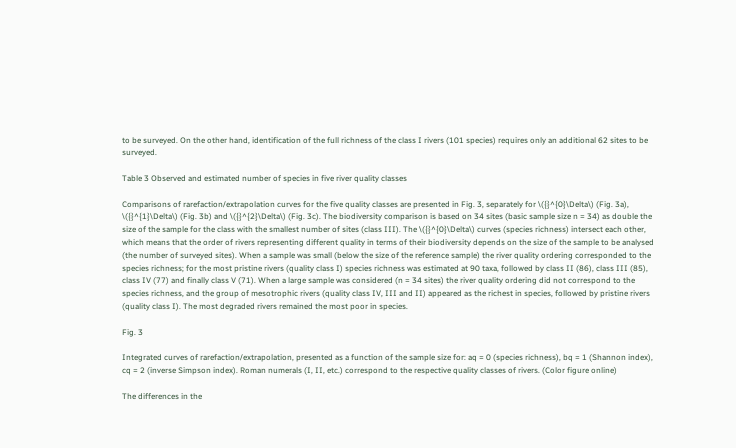to be surveyed. On the other hand, identification of the full richness of the class I rivers (101 species) requires only an additional 62 sites to be surveyed.

Table 3 Observed and estimated number of species in five river quality classes

Comparisons of rarefaction/extrapolation curves for the five quality classes are presented in Fig. 3, separately for \({}^{0}\Delta\) (Fig. 3a), \({}^{1}\Delta\) (Fig. 3b) and \({}^{2}\Delta\) (Fig. 3c). The biodiversity comparison is based on 34 sites (basic sample size n = 34) as double the size of the sample for the class with the smallest number of sites (class III). The \({}^{0}\Delta\) curves (species richness) intersect each other, which means that the order of rivers representing different quality in terms of their biodiversity depends on the size of the sample to be analysed (the number of surveyed sites). When a sample was small (below the size of the reference sample) the river quality ordering corresponded to the species richness; for the most pristine rivers (quality class I) species richness was estimated at 90 taxa, followed by class II (86), class III (85), class IV (77) and finally class V (71). When a large sample was considered (n = 34 sites) the river quality ordering did not correspond to the species richness, and the group of mesotrophic rivers (quality class IV, III and II) appeared as the richest in species, followed by pristine rivers (quality class I). The most degraded rivers remained the most poor in species.

Fig. 3

Integrated curves of rarefaction/extrapolation, presented as a function of the sample size for: aq = 0 (species richness), bq = 1 (Shannon index), cq = 2 (inverse Simpson index). Roman numerals (I, II, etc.) correspond to the respective quality classes of rivers. (Color figure online)

The differences in the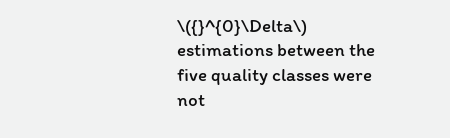\({}^{0}\Delta\) estimations between the five quality classes were not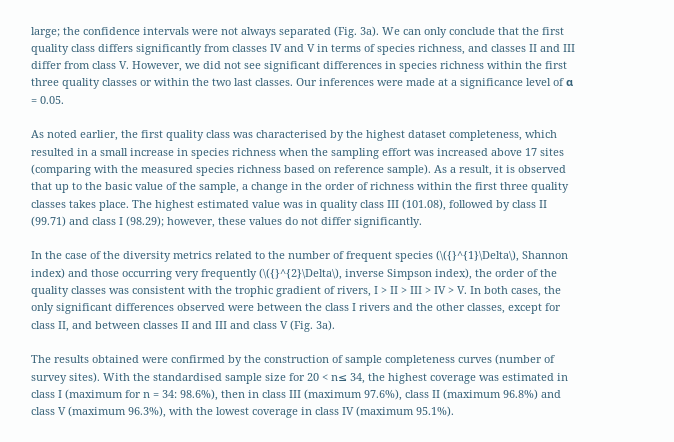large; the confidence intervals were not always separated (Fig. 3a). We can only conclude that the first quality class differs significantly from classes IV and V in terms of species richness, and classes II and III differ from class V. However, we did not see significant differences in species richness within the first three quality classes or within the two last classes. Our inferences were made at a significance level of α = 0.05.

As noted earlier, the first quality class was characterised by the highest dataset completeness, which resulted in a small increase in species richness when the sampling effort was increased above 17 sites (comparing with the measured species richness based on reference sample). As a result, it is observed that up to the basic value of the sample, a change in the order of richness within the first three quality classes takes place. The highest estimated value was in quality class III (101.08), followed by class II (99.71) and class I (98.29); however, these values do not differ significantly.

In the case of the diversity metrics related to the number of frequent species (\({}^{1}\Delta\), Shannon index) and those occurring very frequently (\({}^{2}\Delta\), inverse Simpson index), the order of the quality classes was consistent with the trophic gradient of rivers, I > II > III > IV > V. In both cases, the only significant differences observed were between the class I rivers and the other classes, except for class II, and between classes II and III and class V (Fig. 3a).

The results obtained were confirmed by the construction of sample completeness curves (number of survey sites). With the standardised sample size for 20 < n≤ 34, the highest coverage was estimated in class I (maximum for n = 34: 98.6%), then in class III (maximum 97.6%), class II (maximum 96.8%) and class V (maximum 96.3%), with the lowest coverage in class IV (maximum 95.1%).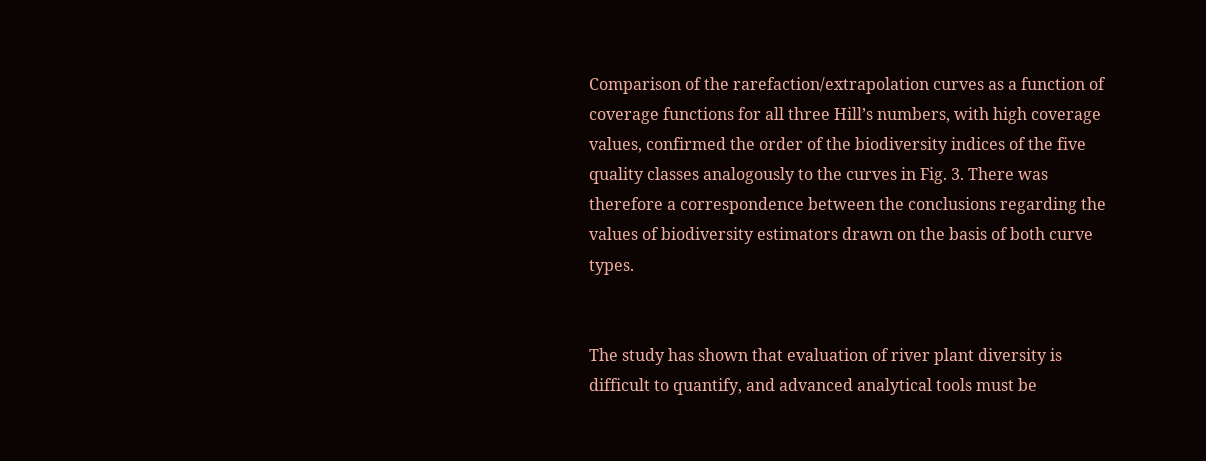Comparison of the rarefaction/extrapolation curves as a function of coverage functions for all three Hill’s numbers, with high coverage values, confirmed the order of the biodiversity indices of the five quality classes analogously to the curves in Fig. 3. There was therefore a correspondence between the conclusions regarding the values of biodiversity estimators drawn on the basis of both curve types.


The study has shown that evaluation of river plant diversity is difficult to quantify, and advanced analytical tools must be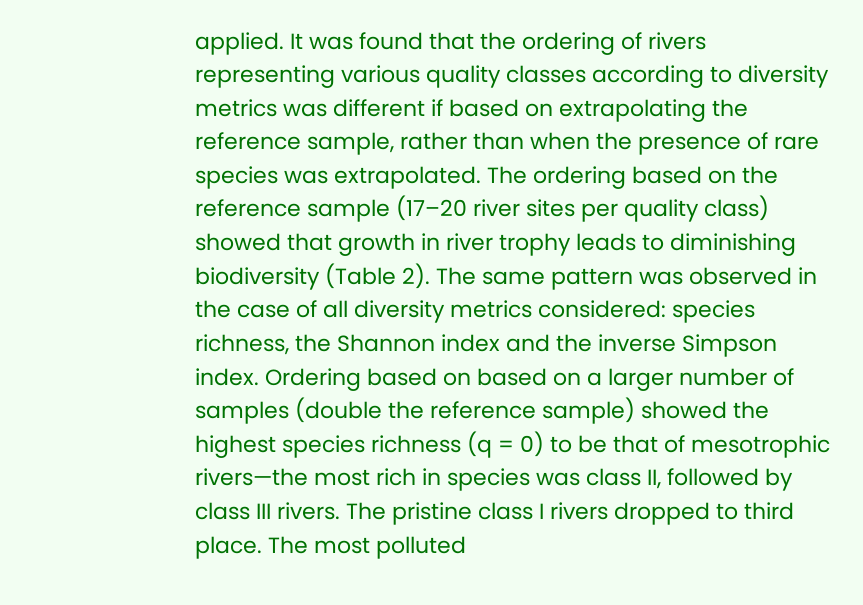applied. It was found that the ordering of rivers representing various quality classes according to diversity metrics was different if based on extrapolating the reference sample, rather than when the presence of rare species was extrapolated. The ordering based on the reference sample (17–20 river sites per quality class) showed that growth in river trophy leads to diminishing biodiversity (Table 2). The same pattern was observed in the case of all diversity metrics considered: species richness, the Shannon index and the inverse Simpson index. Ordering based on based on a larger number of samples (double the reference sample) showed the highest species richness (q = 0) to be that of mesotrophic rivers—the most rich in species was class II, followed by class III rivers. The pristine class I rivers dropped to third place. The most polluted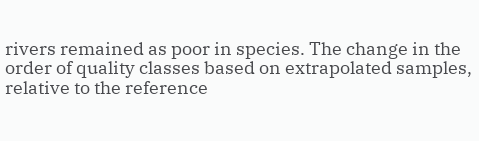rivers remained as poor in species. The change in the order of quality classes based on extrapolated samples, relative to the reference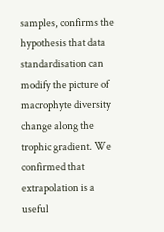samples, confirms the hypothesis that data standardisation can modify the picture of macrophyte diversity change along the trophic gradient. We confirmed that extrapolation is a useful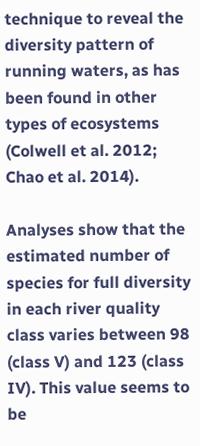technique to reveal the diversity pattern of running waters, as has been found in other types of ecosystems (Colwell et al. 2012; Chao et al. 2014).

Analyses show that the estimated number of species for full diversity in each river quality class varies between 98 (class V) and 123 (class IV). This value seems to be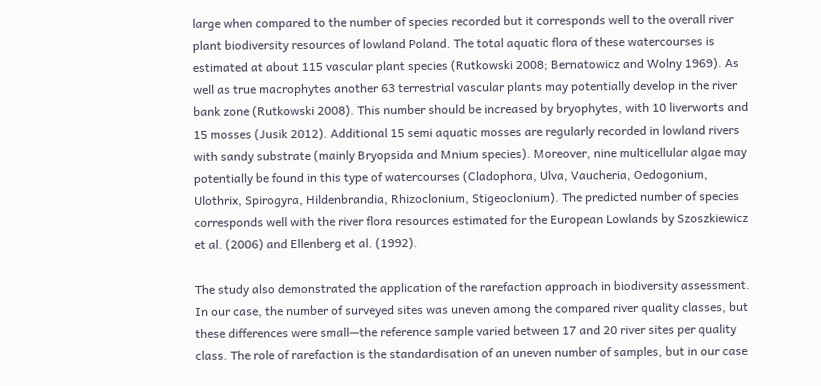large when compared to the number of species recorded but it corresponds well to the overall river plant biodiversity resources of lowland Poland. The total aquatic flora of these watercourses is estimated at about 115 vascular plant species (Rutkowski 2008; Bernatowicz and Wolny 1969). As well as true macrophytes another 63 terrestrial vascular plants may potentially develop in the river bank zone (Rutkowski 2008). This number should be increased by bryophytes, with 10 liverworts and 15 mosses (Jusik 2012). Additional 15 semi aquatic mosses are regularly recorded in lowland rivers with sandy substrate (mainly Bryopsida and Mnium species). Moreover, nine multicellular algae may potentially be found in this type of watercourses (Cladophora, Ulva, Vaucheria, Oedogonium, Ulothrix, Spirogyra, Hildenbrandia, Rhizoclonium, Stigeoclonium). The predicted number of species corresponds well with the river flora resources estimated for the European Lowlands by Szoszkiewicz et al. (2006) and Ellenberg et al. (1992).

The study also demonstrated the application of the rarefaction approach in biodiversity assessment. In our case, the number of surveyed sites was uneven among the compared river quality classes, but these differences were small—the reference sample varied between 17 and 20 river sites per quality class. The role of rarefaction is the standardisation of an uneven number of samples, but in our case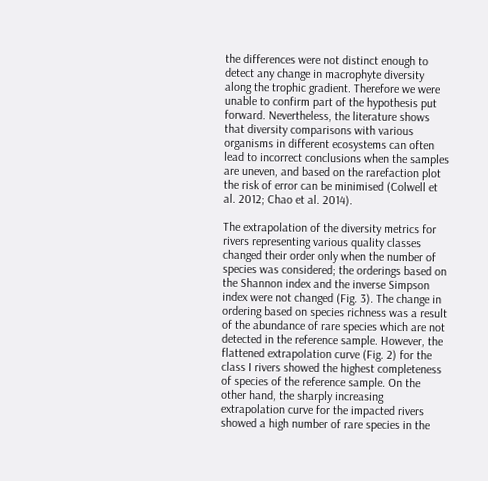the differences were not distinct enough to detect any change in macrophyte diversity along the trophic gradient. Therefore we were unable to confirm part of the hypothesis put forward. Nevertheless, the literature shows that diversity comparisons with various organisms in different ecosystems can often lead to incorrect conclusions when the samples are uneven, and based on the rarefaction plot the risk of error can be minimised (Colwell et al. 2012; Chao et al. 2014).

The extrapolation of the diversity metrics for rivers representing various quality classes changed their order only when the number of species was considered; the orderings based on the Shannon index and the inverse Simpson index were not changed (Fig. 3). The change in ordering based on species richness was a result of the abundance of rare species which are not detected in the reference sample. However, the flattened extrapolation curve (Fig. 2) for the class I rivers showed the highest completeness of species of the reference sample. On the other hand, the sharply increasing extrapolation curve for the impacted rivers showed a high number of rare species in the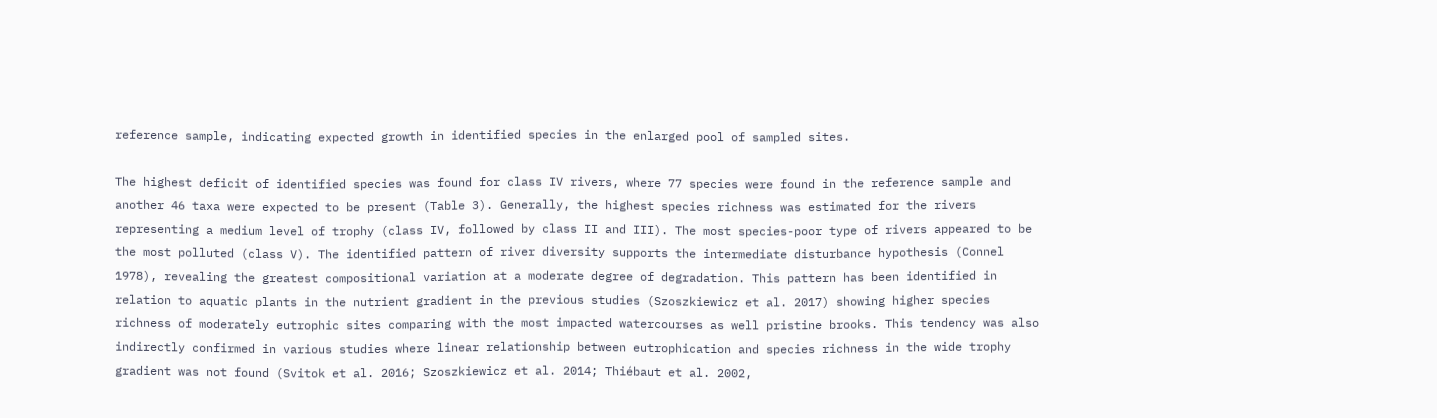reference sample, indicating expected growth in identified species in the enlarged pool of sampled sites.

The highest deficit of identified species was found for class IV rivers, where 77 species were found in the reference sample and another 46 taxa were expected to be present (Table 3). Generally, the highest species richness was estimated for the rivers representing a medium level of trophy (class IV, followed by class II and III). The most species-poor type of rivers appeared to be the most polluted (class V). The identified pattern of river diversity supports the intermediate disturbance hypothesis (Connel 1978), revealing the greatest compositional variation at a moderate degree of degradation. This pattern has been identified in relation to aquatic plants in the nutrient gradient in the previous studies (Szoszkiewicz et al. 2017) showing higher species richness of moderately eutrophic sites comparing with the most impacted watercourses as well pristine brooks. This tendency was also indirectly confirmed in various studies where linear relationship between eutrophication and species richness in the wide trophy gradient was not found (Svitok et al. 2016; Szoszkiewicz et al. 2014; Thiébaut et al. 2002,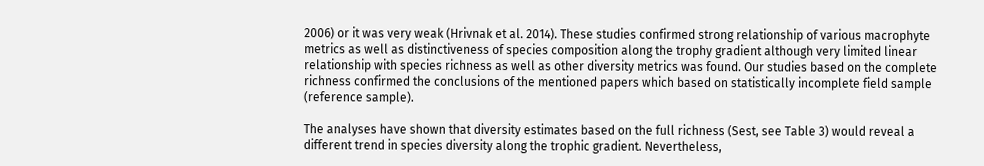2006) or it was very weak (Hrivnak et al. 2014). These studies confirmed strong relationship of various macrophyte metrics as well as distinctiveness of species composition along the trophy gradient although very limited linear relationship with species richness as well as other diversity metrics was found. Our studies based on the complete richness confirmed the conclusions of the mentioned papers which based on statistically incomplete field sample (reference sample).

The analyses have shown that diversity estimates based on the full richness (Sest, see Table 3) would reveal a different trend in species diversity along the trophic gradient. Nevertheless,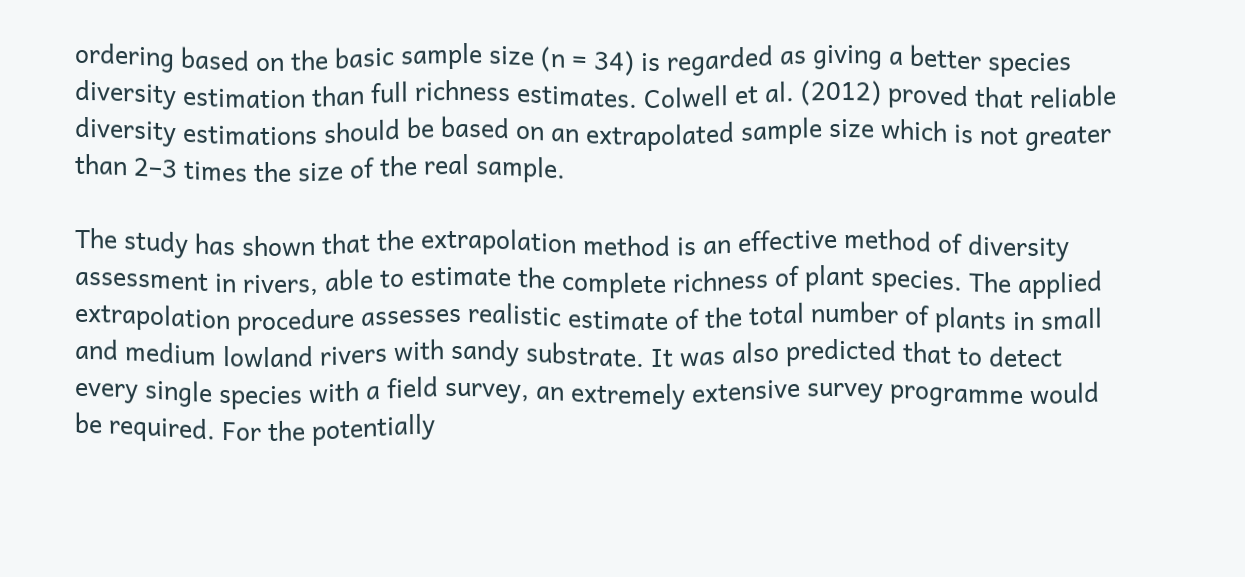ordering based on the basic sample size (n = 34) is regarded as giving a better species diversity estimation than full richness estimates. Colwell et al. (2012) proved that reliable diversity estimations should be based on an extrapolated sample size which is not greater than 2–3 times the size of the real sample.

The study has shown that the extrapolation method is an effective method of diversity assessment in rivers, able to estimate the complete richness of plant species. The applied extrapolation procedure assesses realistic estimate of the total number of plants in small and medium lowland rivers with sandy substrate. It was also predicted that to detect every single species with a field survey, an extremely extensive survey programme would be required. For the potentially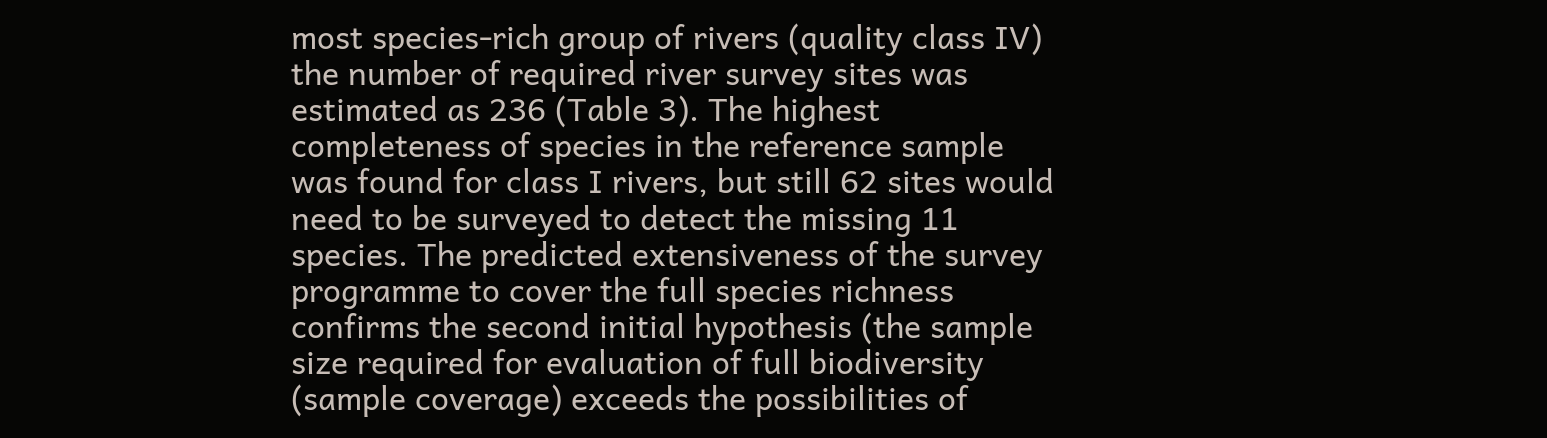most species-rich group of rivers (quality class IV) the number of required river survey sites was estimated as 236 (Table 3). The highest completeness of species in the reference sample was found for class I rivers, but still 62 sites would need to be surveyed to detect the missing 11 species. The predicted extensiveness of the survey programme to cover the full species richness confirms the second initial hypothesis (the sample size required for evaluation of full biodiversity (sample coverage) exceeds the possibilities of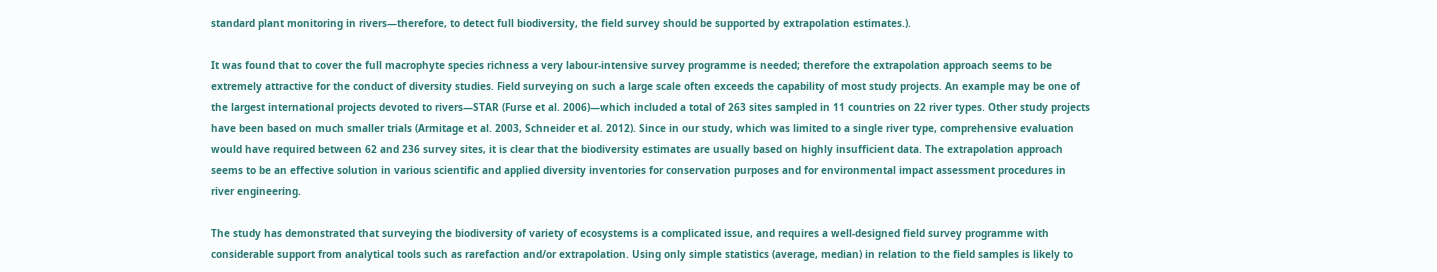standard plant monitoring in rivers—therefore, to detect full biodiversity, the field survey should be supported by extrapolation estimates.).

It was found that to cover the full macrophyte species richness a very labour-intensive survey programme is needed; therefore the extrapolation approach seems to be extremely attractive for the conduct of diversity studies. Field surveying on such a large scale often exceeds the capability of most study projects. An example may be one of the largest international projects devoted to rivers—STAR (Furse et al. 2006)—which included a total of 263 sites sampled in 11 countries on 22 river types. Other study projects have been based on much smaller trials (Armitage et al. 2003, Schneider et al. 2012). Since in our study, which was limited to a single river type, comprehensive evaluation would have required between 62 and 236 survey sites, it is clear that the biodiversity estimates are usually based on highly insufficient data. The extrapolation approach seems to be an effective solution in various scientific and applied diversity inventories for conservation purposes and for environmental impact assessment procedures in river engineering.

The study has demonstrated that surveying the biodiversity of variety of ecosystems is a complicated issue, and requires a well-designed field survey programme with considerable support from analytical tools such as rarefaction and/or extrapolation. Using only simple statistics (average, median) in relation to the field samples is likely to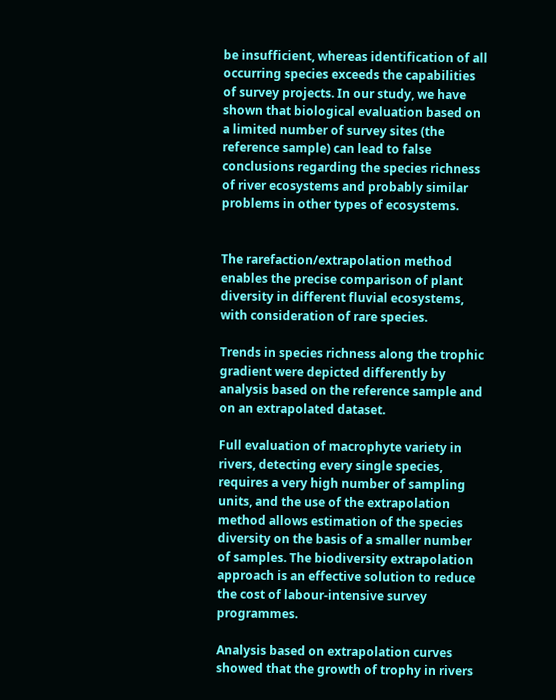be insufficient, whereas identification of all occurring species exceeds the capabilities of survey projects. In our study, we have shown that biological evaluation based on a limited number of survey sites (the reference sample) can lead to false conclusions regarding the species richness of river ecosystems and probably similar problems in other types of ecosystems.


The rarefaction/extrapolation method enables the precise comparison of plant diversity in different fluvial ecosystems, with consideration of rare species.

Trends in species richness along the trophic gradient were depicted differently by analysis based on the reference sample and on an extrapolated dataset.

Full evaluation of macrophyte variety in rivers, detecting every single species, requires a very high number of sampling units, and the use of the extrapolation method allows estimation of the species diversity on the basis of a smaller number of samples. The biodiversity extrapolation approach is an effective solution to reduce the cost of labour-intensive survey programmes.

Analysis based on extrapolation curves showed that the growth of trophy in rivers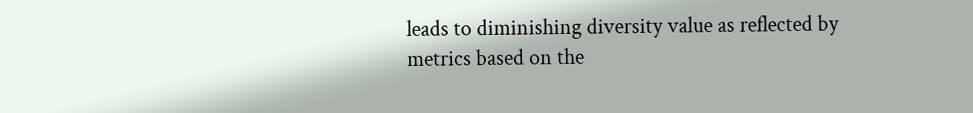leads to diminishing diversity value as reflected by metrics based on the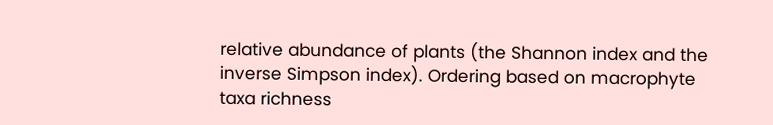relative abundance of plants (the Shannon index and the inverse Simpson index). Ordering based on macrophyte taxa richness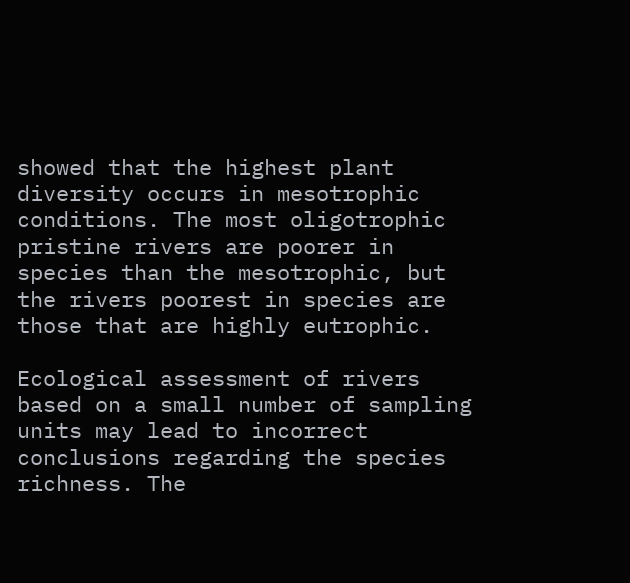showed that the highest plant diversity occurs in mesotrophic conditions. The most oligotrophic pristine rivers are poorer in species than the mesotrophic, but the rivers poorest in species are those that are highly eutrophic.

Ecological assessment of rivers based on a small number of sampling units may lead to incorrect conclusions regarding the species richness. The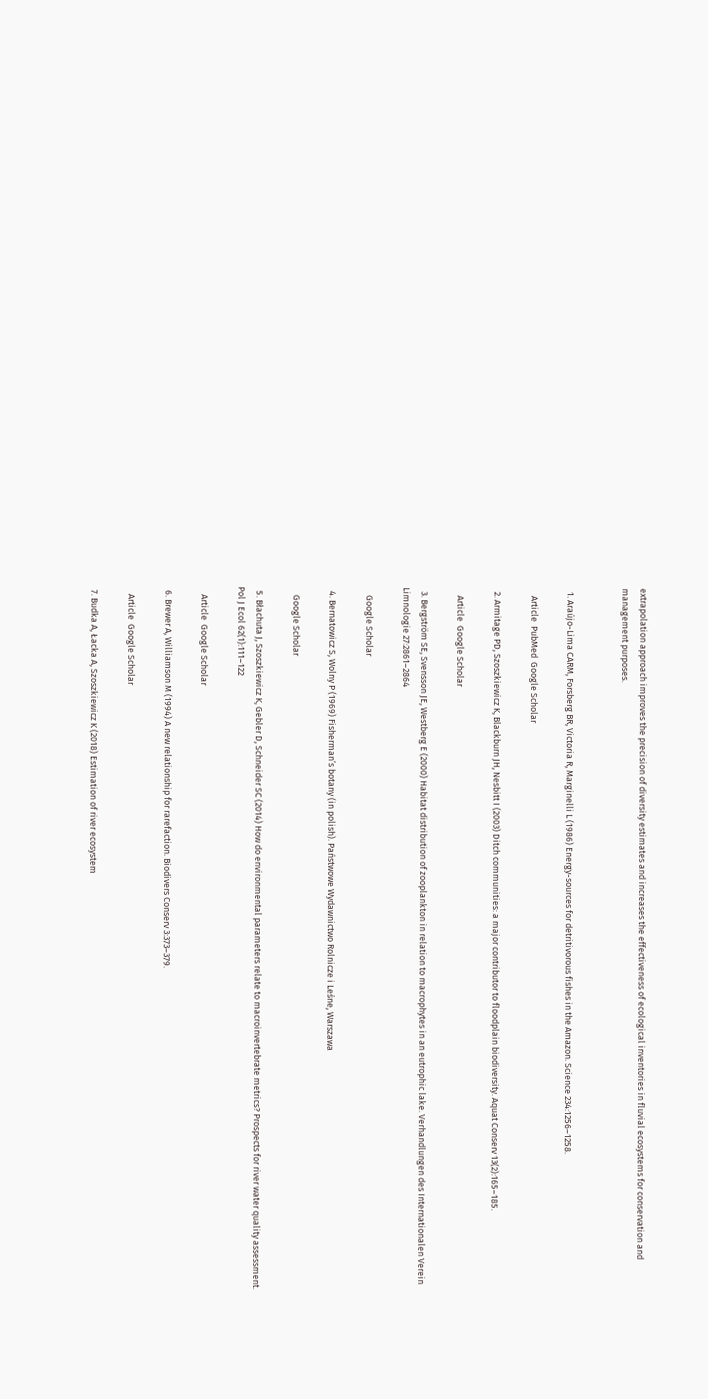extrapolation approach improves the precision of diversity estimates and increases the effectiveness of ecological inventories in fluvial ecosystems for conservation and management purposes.


  1. Araújo-Lima CARM, Forsberg BR, Victoria R, Marginelli L (1986) Energy-sources for detritivorous fishes in the Amazon. Science 234:1256–1258.

    Article  PubMed  Google Scholar

  2. Armitage PD, Szoszkiewicz K, Blackburn JH, Nesbitt I (2003) Ditch communities: a major contributor to floodplain biodiversity. Aquat Conserv 13(2):165–185.

    Article  Google Scholar

  3. Bergström SE, Svensson JE, Westberg E (2000) Habitat distribution of zooplankton in relation to macrophytes in an eutrophic lake. Verhandlungen des Internationalen Verein Limnologie 27:2861–2864

    Google Scholar

  4. Bernatowicz S, Wolny P (1969) Fisherman’s botany (in polish). Państwowe Wydawnictwo Rolnicze i Leśne, Warszawa

    Google Scholar

  5. Błachuta J, Szoszkiewicz K, Gebler D, Schneider SC (2014) How do environmental parameters relate to macroinvertebrate metrics? Prospects for river water quality assessment. Pol J Ecol 62(1):111–122

    Article  Google Scholar

  6. Brewer A, Williamson M (1994) A new relationship for rarefaction. Biodivers Conserv 3:373–379.

    Article  Google Scholar

  7. Budka A, Łacka A, Szoszkiewicz K (2018) Estimation of river ecosystem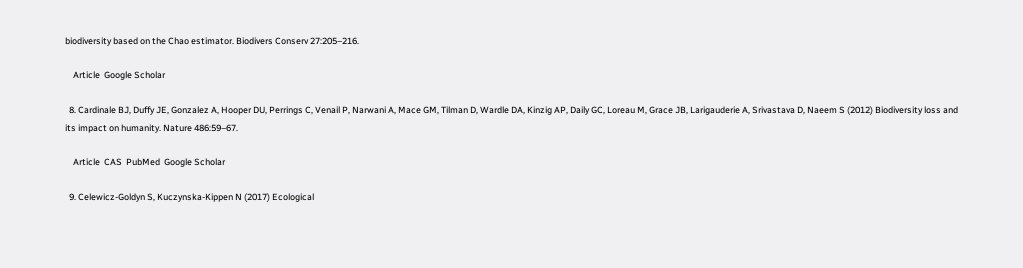biodiversity based on the Chao estimator. Biodivers Conserv 27:205–216.

    Article  Google Scholar

  8. Cardinale BJ, Duffy JE, Gonzalez A, Hooper DU, Perrings C, Venail P, Narwani A, Mace GM, Tilman D, Wardle DA, Kinzig AP, Daily GC, Loreau M, Grace JB, Larigauderie A, Srivastava D, Naeem S (2012) Biodiversity loss and its impact on humanity. Nature 486:59–67.

    Article  CAS  PubMed  Google Scholar

  9. Celewicz-Goldyn S, Kuczynska-Kippen N (2017) Ecological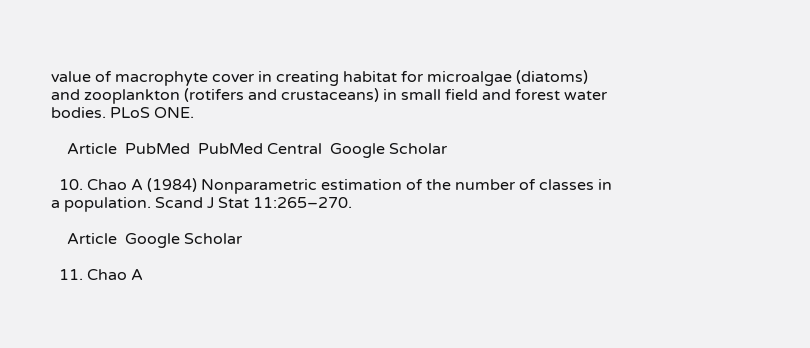value of macrophyte cover in creating habitat for microalgae (diatoms) and zooplankton (rotifers and crustaceans) in small field and forest water bodies. PLoS ONE.

    Article  PubMed  PubMed Central  Google Scholar

  10. Chao A (1984) Nonparametric estimation of the number of classes in a population. Scand J Stat 11:265–270.

    Article  Google Scholar

  11. Chao A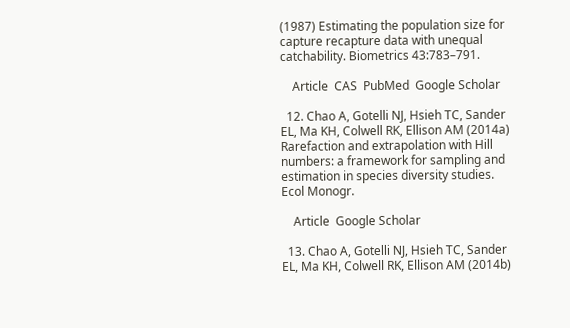(1987) Estimating the population size for capture recapture data with unequal catchability. Biometrics 43:783–791.

    Article  CAS  PubMed  Google Scholar

  12. Chao A, Gotelli NJ, Hsieh TC, Sander EL, Ma KH, Colwell RK, Ellison AM (2014a) Rarefaction and extrapolation with Hill numbers: a framework for sampling and estimation in species diversity studies. Ecol Monogr.

    Article  Google Scholar

  13. Chao A, Gotelli NJ, Hsieh TC, Sander EL, Ma KH, Colwell RK, Ellison AM (2014b)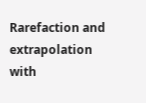Rarefaction and extrapolation with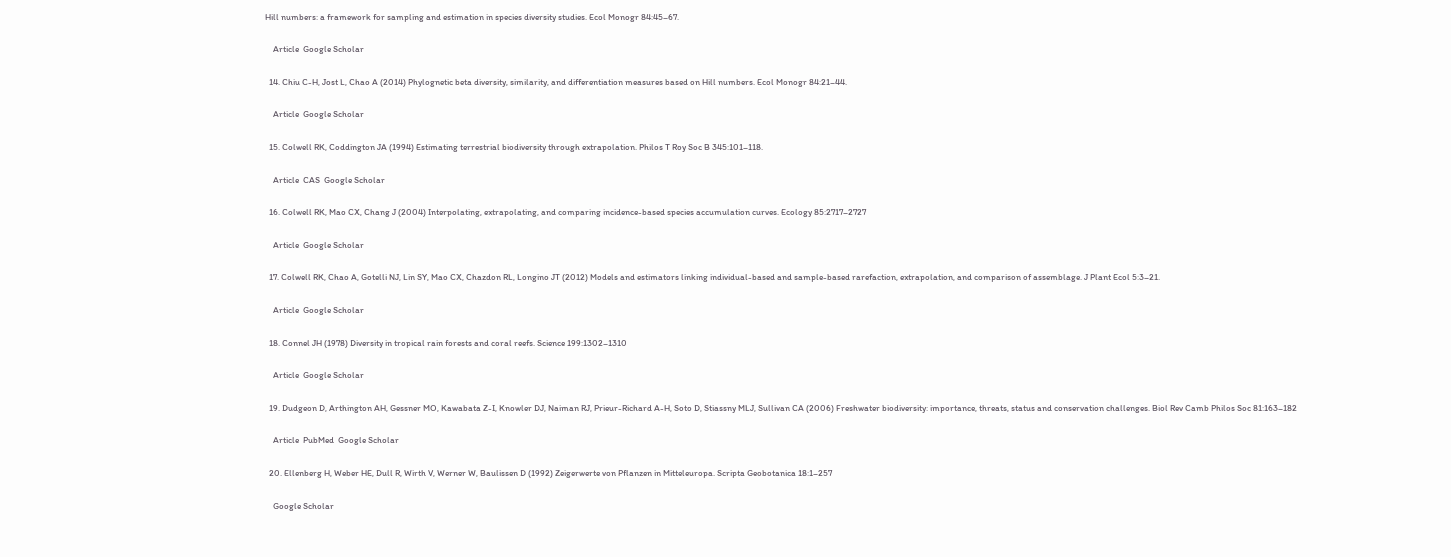Hill numbers: a framework for sampling and estimation in species diversity studies. Ecol Monogr 84:45–67.

    Article  Google Scholar

  14. Chiu C-H, Jost L, Chao A (2014) Phylognetic beta diversity, similarity, and differentiation measures based on Hill numbers. Ecol Monogr 84:21–44.

    Article  Google Scholar

  15. Colwell RK, Coddington JA (1994) Estimating terrestrial biodiversity through extrapolation. Philos T Roy Soc B 345:101–118.

    Article  CAS  Google Scholar

  16. Colwell RK, Mao CX, Chang J (2004) Interpolating, extrapolating, and comparing incidence-based species accumulation curves. Ecology 85:2717–2727

    Article  Google Scholar

  17. Colwell RK, Chao A, Gotelli NJ, Lin SY, Mao CX, Chazdon RL, Longino JT (2012) Models and estimators linking individual-based and sample-based rarefaction, extrapolation, and comparison of assemblage. J Plant Ecol 5:3–21.

    Article  Google Scholar

  18. Connel JH (1978) Diversity in tropical rain forests and coral reefs. Science 199:1302–1310

    Article  Google Scholar

  19. Dudgeon D, Arthington AH, Gessner MO, Kawabata Z-I, Knowler DJ, Naiman RJ, Prieur-Richard A-H, Soto D, Stiassny MLJ, Sullivan CA (2006) Freshwater biodiversity: importance, threats, status and conservation challenges. Biol Rev Camb Philos Soc 81:163–182

    Article  PubMed  Google Scholar

  20. Ellenberg H, Weber HE, Dull R, Wirth V, Werner W, Baulissen D (1992) Zeigerwerte von Pflanzen in Mitteleuropa. Scripta Geobotanica 18:1–257

    Google Scholar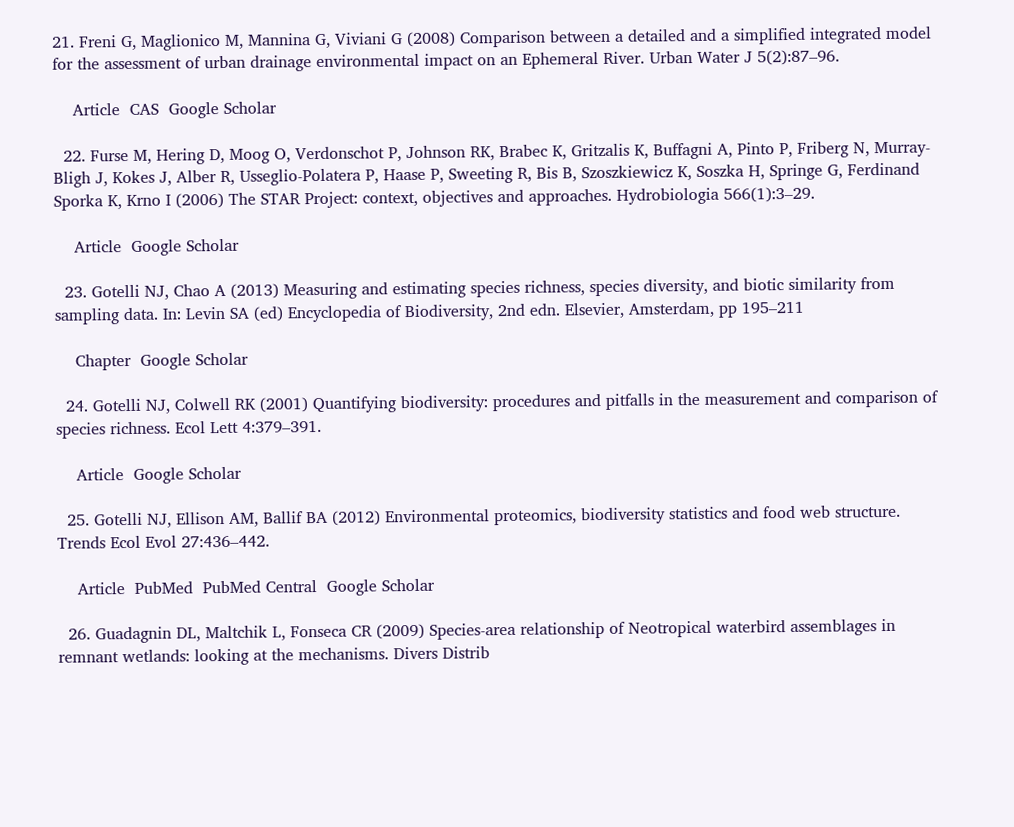21. Freni G, Maglionico M, Mannina G, Viviani G (2008) Comparison between a detailed and a simplified integrated model for the assessment of urban drainage environmental impact on an Ephemeral River. Urban Water J 5(2):87–96.

    Article  CAS  Google Scholar

  22. Furse M, Hering D, Moog O, Verdonschot P, Johnson RK, Brabec K, Gritzalis K, Buffagni A, Pinto P, Friberg N, Murray-Bligh J, Kokes J, Alber R, Usseglio-Polatera P, Haase P, Sweeting R, Bis B, Szoszkiewicz K, Soszka H, Springe G, Ferdinand Sporka K, Krno I (2006) The STAR Project: context, objectives and approaches. Hydrobiologia 566(1):3–29.

    Article  Google Scholar

  23. Gotelli NJ, Chao A (2013) Measuring and estimating species richness, species diversity, and biotic similarity from sampling data. In: Levin SA (ed) Encyclopedia of Biodiversity, 2nd edn. Elsevier, Amsterdam, pp 195–211

    Chapter  Google Scholar

  24. Gotelli NJ, Colwell RK (2001) Quantifying biodiversity: procedures and pitfalls in the measurement and comparison of species richness. Ecol Lett 4:379–391.

    Article  Google Scholar

  25. Gotelli NJ, Ellison AM, Ballif BA (2012) Environmental proteomics, biodiversity statistics and food web structure. Trends Ecol Evol 27:436–442.

    Article  PubMed  PubMed Central  Google Scholar

  26. Guadagnin DL, Maltchik L, Fonseca CR (2009) Species-area relationship of Neotropical waterbird assemblages in remnant wetlands: looking at the mechanisms. Divers Distrib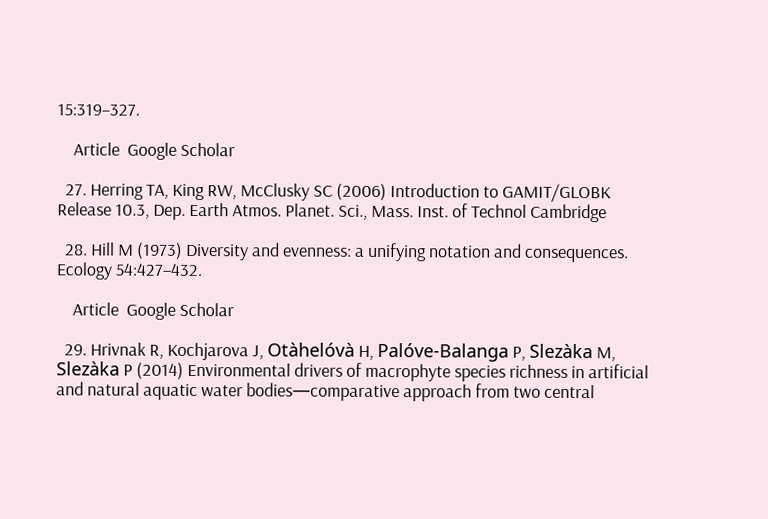15:319–327.

    Article  Google Scholar

  27. Herring TA, King RW, McClusky SC (2006) Introduction to GAMIT/GLOBK Release 10.3, Dep. Earth Atmos. Planet. Sci., Mass. Inst. of Technol Cambridge

  28. Hill M (1973) Diversity and evenness: a unifying notation and consequences. Ecology 54:427–432.

    Article  Google Scholar

  29. Hrivnak R, Kochjarova J, Otàhelóvà H, Palóve-Balanga P, Slezàka M, Slezàka P (2014) Environmental drivers of macrophyte species richness in artificial and natural aquatic water bodies—comparative approach from two central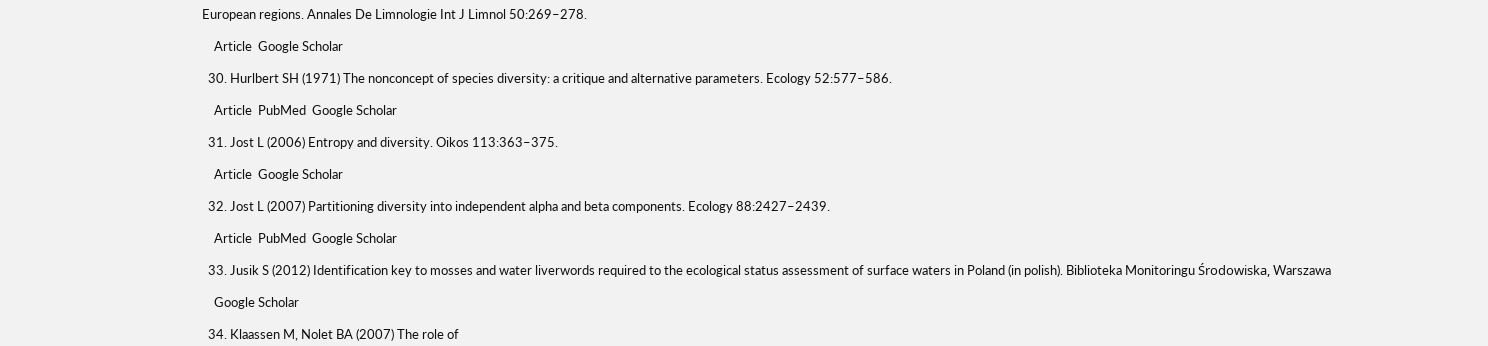European regions. Annales De Limnologie Int J Limnol 50:269–278.

    Article  Google Scholar

  30. Hurlbert SH (1971) The nonconcept of species diversity: a critique and alternative parameters. Ecology 52:577–586.

    Article  PubMed  Google Scholar

  31. Jost L (2006) Entropy and diversity. Oikos 113:363–375.

    Article  Google Scholar

  32. Jost L (2007) Partitioning diversity into independent alpha and beta components. Ecology 88:2427–2439.

    Article  PubMed  Google Scholar

  33. Jusik S (2012) Identification key to mosses and water liverwords required to the ecological status assessment of surface waters in Poland (in polish). Biblioteka Monitoringu Środowiska, Warszawa

    Google Scholar

  34. Klaassen M, Nolet BA (2007) The role of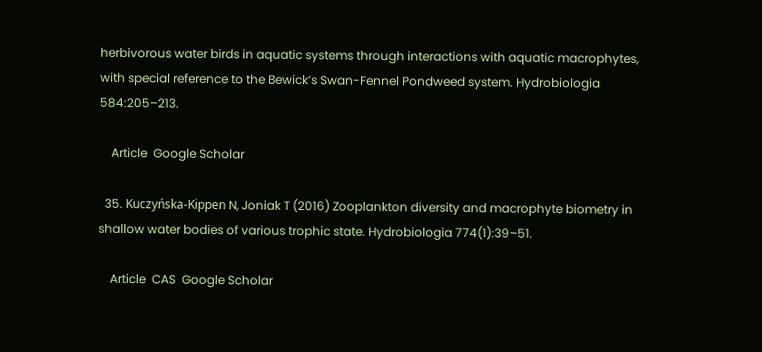herbivorous water birds in aquatic systems through interactions with aquatic macrophytes, with special reference to the Bewick’s Swan-Fennel Pondweed system. Hydrobiologia 584:205–213.

    Article  Google Scholar

  35. Kuczyńska-Kippen N, Joniak T (2016) Zooplankton diversity and macrophyte biometry in shallow water bodies of various trophic state. Hydrobiologia 774(1):39–51.

    Article  CAS  Google Scholar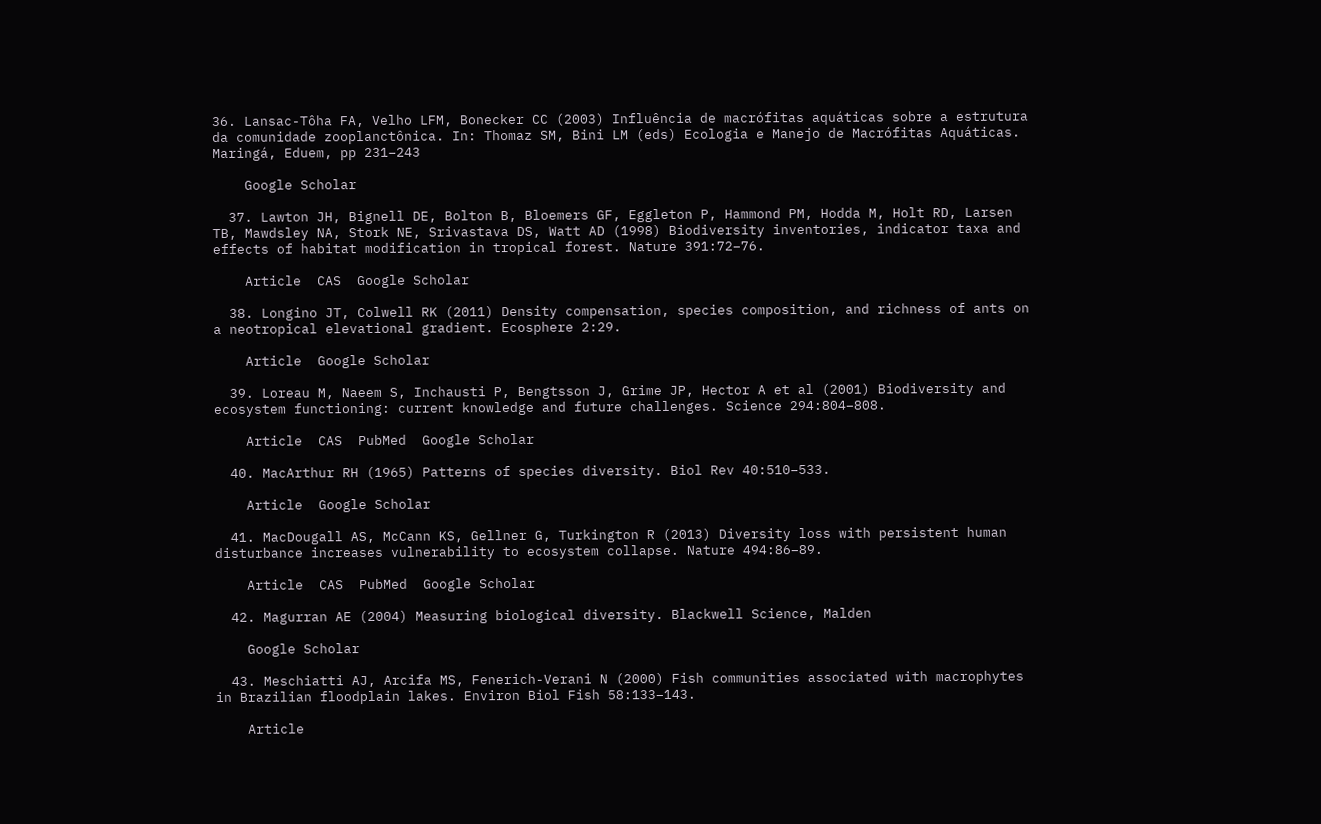36. Lansac-Tôha FA, Velho LFM, Bonecker CC (2003) Influência de macrófitas aquáticas sobre a estrutura da comunidade zooplanctônica. In: Thomaz SM, Bini LM (eds) Ecologia e Manejo de Macrófitas Aquáticas. Maringá, Eduem, pp 231–243

    Google Scholar

  37. Lawton JH, Bignell DE, Bolton B, Bloemers GF, Eggleton P, Hammond PM, Hodda M, Holt RD, Larsen TB, Mawdsley NA, Stork NE, Srivastava DS, Watt AD (1998) Biodiversity inventories, indicator taxa and effects of habitat modification in tropical forest. Nature 391:72–76.

    Article  CAS  Google Scholar

  38. Longino JT, Colwell RK (2011) Density compensation, species composition, and richness of ants on a neotropical elevational gradient. Ecosphere 2:29.

    Article  Google Scholar

  39. Loreau M, Naeem S, Inchausti P, Bengtsson J, Grime JP, Hector A et al (2001) Biodiversity and ecosystem functioning: current knowledge and future challenges. Science 294:804–808.

    Article  CAS  PubMed  Google Scholar

  40. MacArthur RH (1965) Patterns of species diversity. Biol Rev 40:510–533.

    Article  Google Scholar

  41. MacDougall AS, McCann KS, Gellner G, Turkington R (2013) Diversity loss with persistent human disturbance increases vulnerability to ecosystem collapse. Nature 494:86–89.

    Article  CAS  PubMed  Google Scholar

  42. Magurran AE (2004) Measuring biological diversity. Blackwell Science, Malden

    Google Scholar

  43. Meschiatti AJ, Arcifa MS, Fenerich-Verani N (2000) Fish communities associated with macrophytes in Brazilian floodplain lakes. Environ Biol Fish 58:133–143.

    Article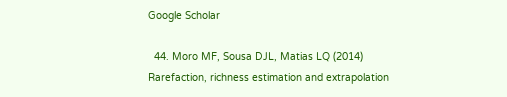Google Scholar

  44. Moro MF, Sousa DJL, Matias LQ (2014) Rarefaction, richness estimation and extrapolation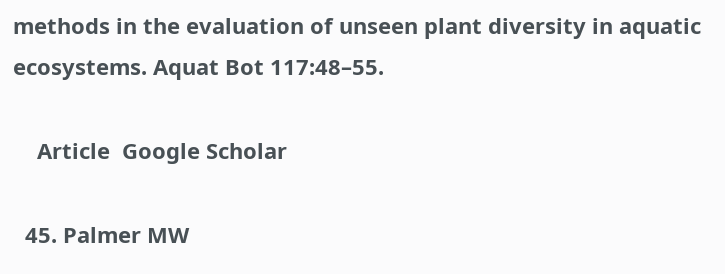methods in the evaluation of unseen plant diversity in aquatic ecosystems. Aquat Bot 117:48–55.

    Article  Google Scholar

  45. Palmer MW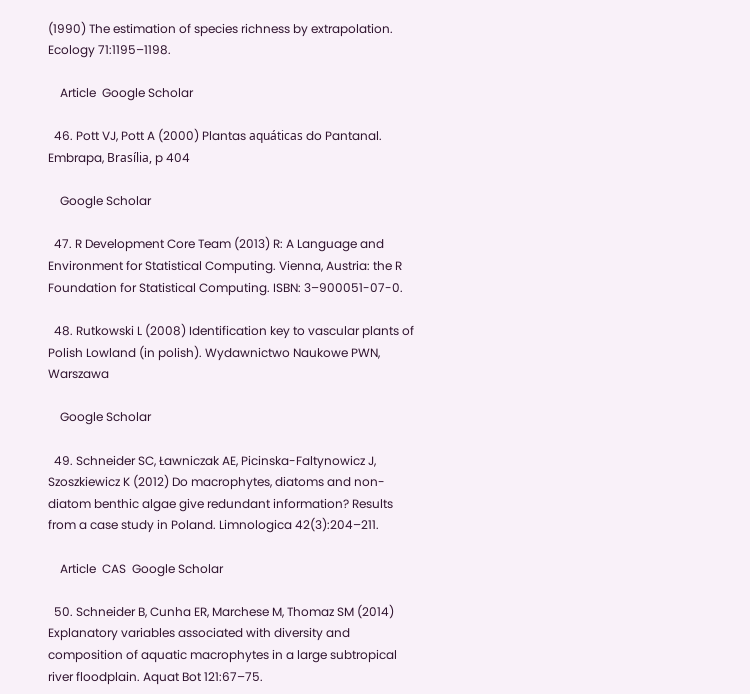(1990) The estimation of species richness by extrapolation. Ecology 71:1195–1198.

    Article  Google Scholar

  46. Pott VJ, Pott A (2000) Plantas aquáticas do Pantanal. Embrapa, Brasília, p 404

    Google Scholar

  47. R Development Core Team (2013) R: A Language and Environment for Statistical Computing. Vienna, Austria: the R Foundation for Statistical Computing. ISBN: 3–900051-07-0.

  48. Rutkowski L (2008) Identification key to vascular plants of Polish Lowland (in polish). Wydawnictwo Naukowe PWN, Warszawa

    Google Scholar

  49. Schneider SC, Ławniczak AE, Picinska-Faltynowicz J, Szoszkiewicz K (2012) Do macrophytes, diatoms and non-diatom benthic algae give redundant information? Results from a case study in Poland. Limnologica 42(3):204–211.

    Article  CAS  Google Scholar

  50. Schneider B, Cunha ER, Marchese M, Thomaz SM (2014) Explanatory variables associated with diversity and composition of aquatic macrophytes in a large subtropical river floodplain. Aquat Bot 121:67–75.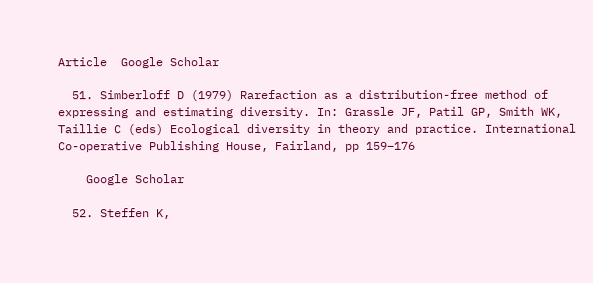Article  Google Scholar

  51. Simberloff D (1979) Rarefaction as a distribution-free method of expressing and estimating diversity. In: Grassle JF, Patil GP, Smith WK, Taillie C (eds) Ecological diversity in theory and practice. International Co-operative Publishing House, Fairland, pp 159–176

    Google Scholar

  52. Steffen K,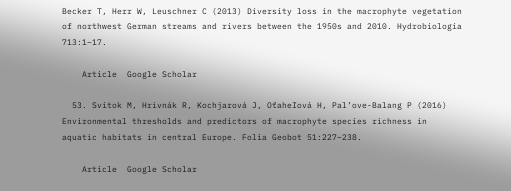Becker T, Herr W, Leuschner C (2013) Diversity loss in the macrophyte vegetation of northwest German streams and rivers between the 1950s and 2010. Hydrobiologia 713:1–17.

    Article  Google Scholar

  53. Svitok M, Hrivnák R, Kochjarová J, Oťaheľová H, Pal’ove-Balang P (2016) Environmental thresholds and predictors of macrophyte species richness in aquatic habitats in central Europe. Folia Geobot 51:227–238.

    Article  Google Scholar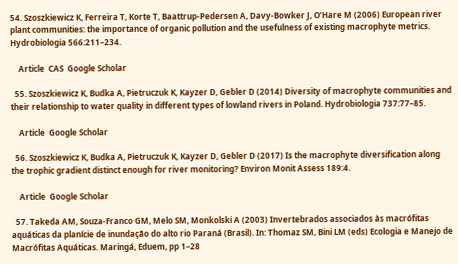54. Szoszkiewicz K, Ferreira T, Korte T, Baattrup-Pedersen A, Davy-Bowker J, O’Hare M (2006) European river plant communities: the importance of organic pollution and the usefulness of existing macrophyte metrics. Hydrobiologia 566:211–234.

    Article  CAS  Google Scholar

  55. Szoszkiewicz K, Budka A, Pietruczuk K, Kayzer D, Gebler D (2014) Diversity of macrophyte communities and their relationship to water quality in different types of lowland rivers in Poland. Hydrobiologia 737:77–85.

    Article  Google Scholar

  56. Szoszkiewicz K, Budka A, Pietruczuk K, Kayzer D, Gebler D (2017) Is the macrophyte diversification along the trophic gradient distinct enough for river monitoring? Environ Monit Assess 189:4.

    Article  Google Scholar

  57. Takeda AM, Souza-Franco GM, Melo SM, Monkolski A (2003) Invertebrados associados às macrófitas aquáticas da planície de inundação do alto rio Paraná (Brasil). In: Thomaz SM, Bini LM (eds) Ecologia e Manejo de Macrófitas Aquáticas. Maringá, Eduem, pp 1–28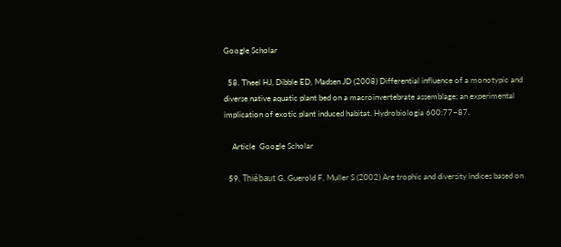Google Scholar

  58. Theel HJ, Dibble ED, Madsen JD (2008) Differential influence of a monotypic and diverse native aquatic plant bed on a macroinvertebrate assemblage; an experimental implication of exotic plant induced habitat. Hydrobiologia 600:77–87.

    Article  Google Scholar

  59. Thiébaut G, Guerold F, Muller S (2002) Are trophic and diversity indices based on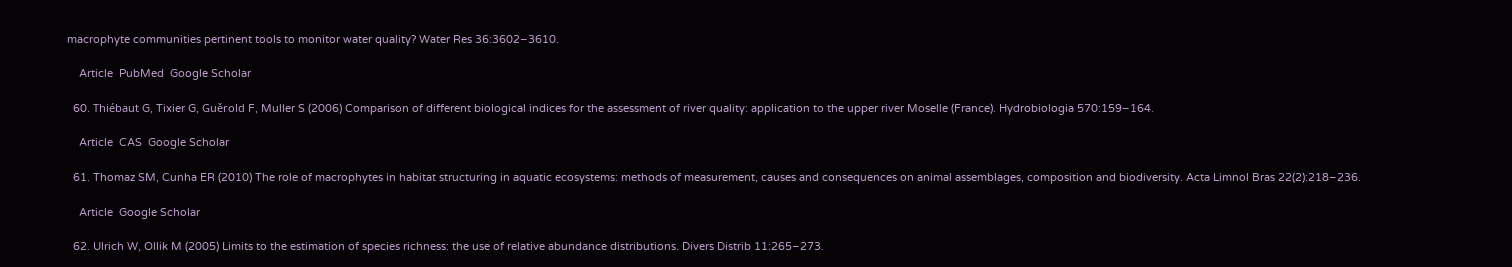macrophyte communities pertinent tools to monitor water quality? Water Res 36:3602–3610.

    Article  PubMed  Google Scholar

  60. Thiébaut G, Tixier G, Guěrold F, Muller S (2006) Comparison of different biological indices for the assessment of river quality: application to the upper river Moselle (France). Hydrobiologia 570:159–164.

    Article  CAS  Google Scholar

  61. Thomaz SM, Cunha ER (2010) The role of macrophytes in habitat structuring in aquatic ecosystems: methods of measurement, causes and consequences on animal assemblages, composition and biodiversity. Acta Limnol Bras 22(2):218–236.

    Article  Google Scholar

  62. Ulrich W, Ollik M (2005) Limits to the estimation of species richness: the use of relative abundance distributions. Divers Distrib 11:265–273.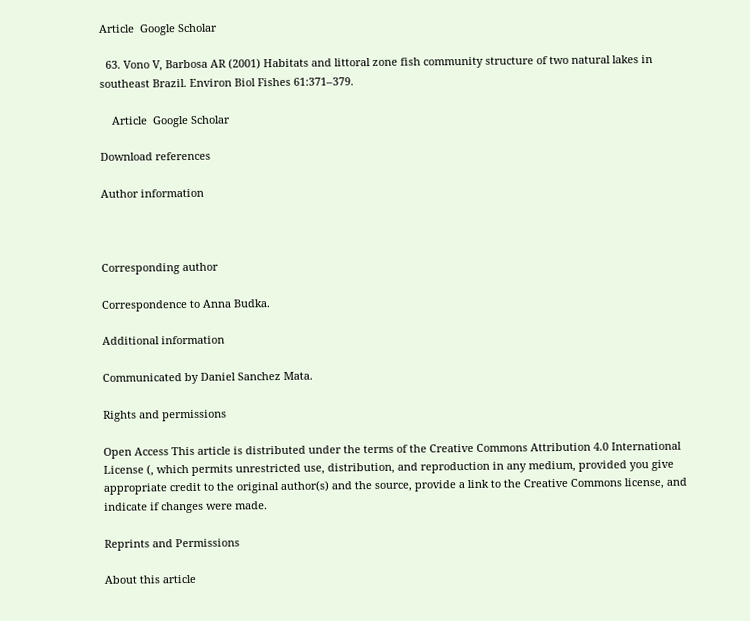Article  Google Scholar

  63. Vono V, Barbosa AR (2001) Habitats and littoral zone fish community structure of two natural lakes in southeast Brazil. Environ Biol Fishes 61:371–379.

    Article  Google Scholar

Download references

Author information



Corresponding author

Correspondence to Anna Budka.

Additional information

Communicated by Daniel Sanchez Mata.

Rights and permissions

Open Access This article is distributed under the terms of the Creative Commons Attribution 4.0 International License (, which permits unrestricted use, distribution, and reproduction in any medium, provided you give appropriate credit to the original author(s) and the source, provide a link to the Creative Commons license, and indicate if changes were made.

Reprints and Permissions

About this article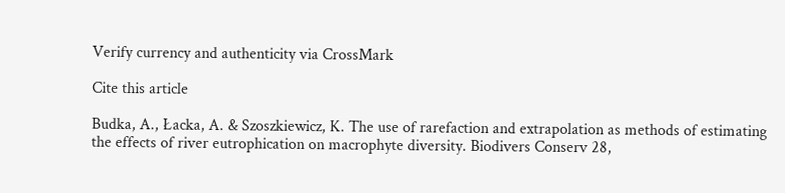Verify currency and authenticity via CrossMark

Cite this article

Budka, A., Łacka, A. & Szoszkiewicz, K. The use of rarefaction and extrapolation as methods of estimating the effects of river eutrophication on macrophyte diversity. Biodivers Conserv 28,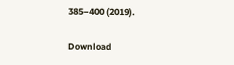385–400 (2019).

Download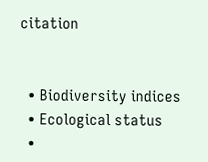citation


  • Biodiversity indices
  • Ecological status
  •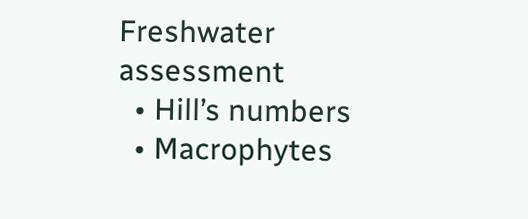Freshwater assessment
  • Hill’s numbers
  • Macrophytes